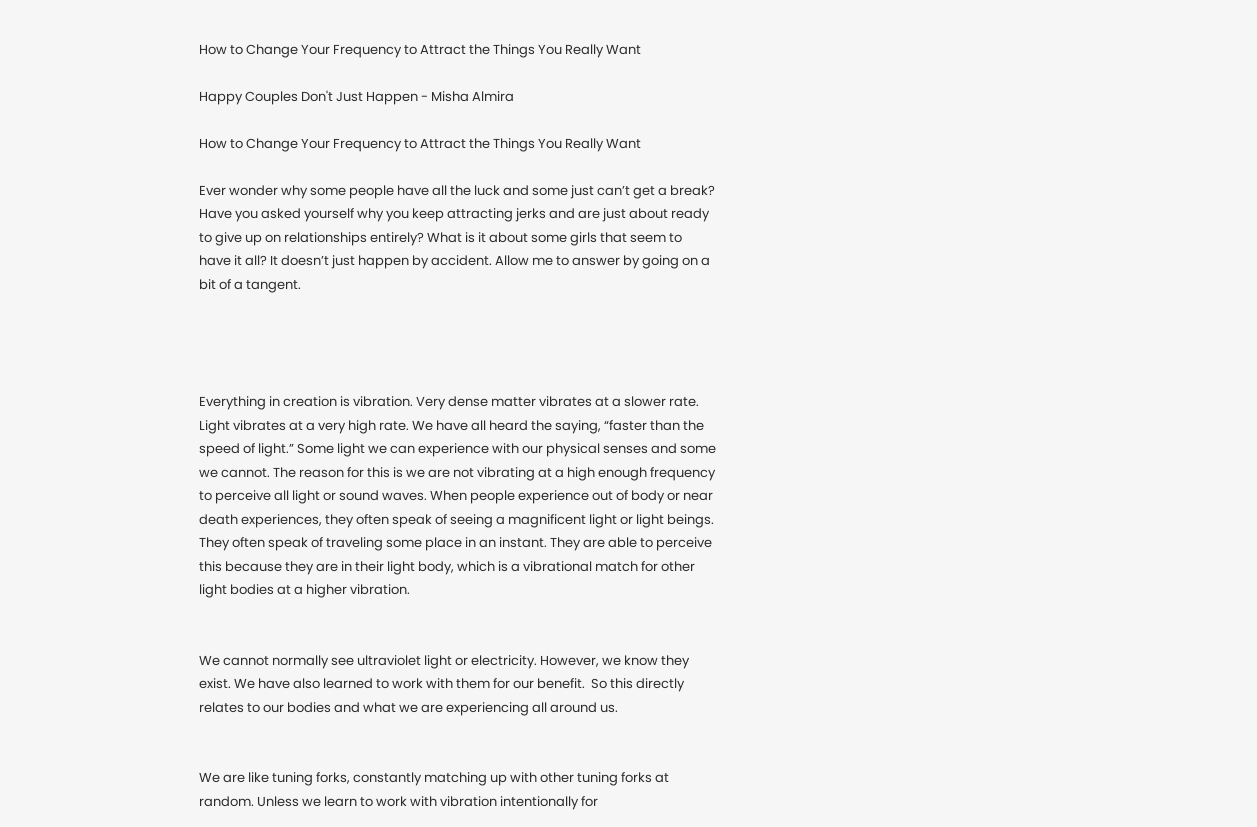How to Change Your Frequency to Attract the Things You Really Want

Happy Couples Don't Just Happen - Misha Almira

How to Change Your Frequency to Attract the Things You Really Want

Ever wonder why some people have all the luck and some just can’t get a break? Have you asked yourself why you keep attracting jerks and are just about ready to give up on relationships entirely? What is it about some girls that seem to have it all? It doesn’t just happen by accident. Allow me to answer by going on a bit of a tangent.




Everything in creation is vibration. Very dense matter vibrates at a slower rate. Light vibrates at a very high rate. We have all heard the saying, “faster than the speed of light.” Some light we can experience with our physical senses and some we cannot. The reason for this is we are not vibrating at a high enough frequency to perceive all light or sound waves. When people experience out of body or near death experiences, they often speak of seeing a magnificent light or light beings. They often speak of traveling some place in an instant. They are able to perceive this because they are in their light body, which is a vibrational match for other light bodies at a higher vibration.


We cannot normally see ultraviolet light or electricity. However, we know they exist. We have also learned to work with them for our benefit.  So this directly relates to our bodies and what we are experiencing all around us.


We are like tuning forks, constantly matching up with other tuning forks at random. Unless we learn to work with vibration intentionally for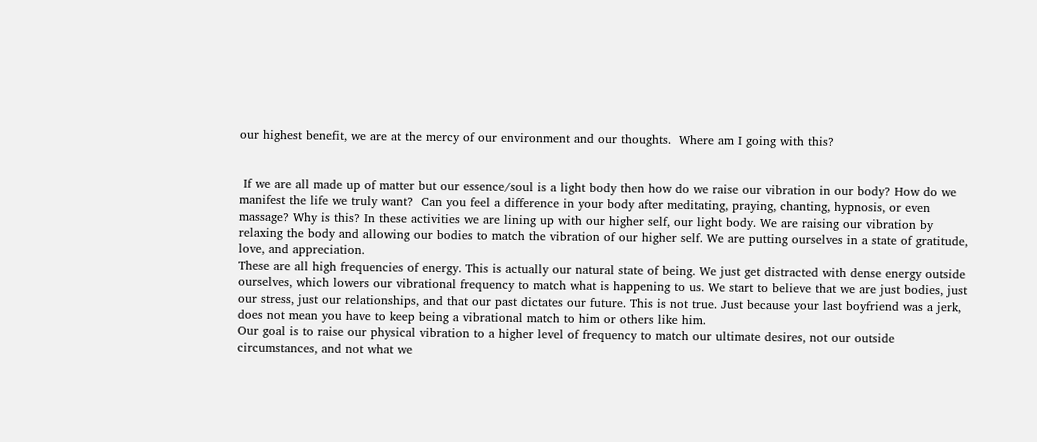our highest benefit, we are at the mercy of our environment and our thoughts.  Where am I going with this?


 If we are all made up of matter but our essence/soul is a light body then how do we raise our vibration in our body? How do we manifest the life we truly want?  Can you feel a difference in your body after meditating, praying, chanting, hypnosis, or even massage? Why is this? In these activities we are lining up with our higher self, our light body. We are raising our vibration by relaxing the body and allowing our bodies to match the vibration of our higher self. We are putting ourselves in a state of gratitude, love, and appreciation.
These are all high frequencies of energy. This is actually our natural state of being. We just get distracted with dense energy outside ourselves, which lowers our vibrational frequency to match what is happening to us. We start to believe that we are just bodies, just our stress, just our relationships, and that our past dictates our future. This is not true. Just because your last boyfriend was a jerk, does not mean you have to keep being a vibrational match to him or others like him.
Our goal is to raise our physical vibration to a higher level of frequency to match our ultimate desires, not our outside circumstances, and not what we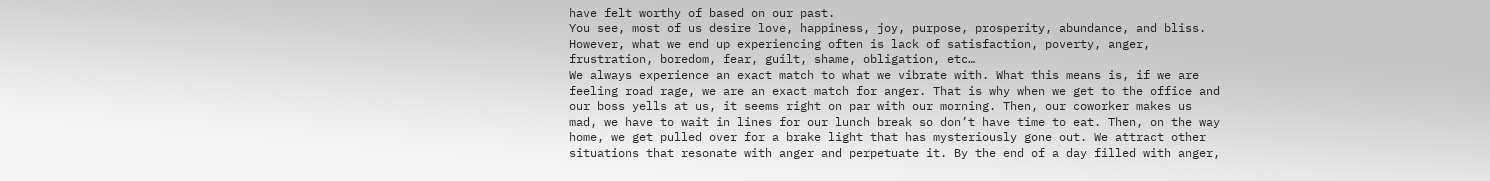have felt worthy of based on our past.
You see, most of us desire love, happiness, joy, purpose, prosperity, abundance, and bliss. However, what we end up experiencing often is lack of satisfaction, poverty, anger, frustration, boredom, fear, guilt, shame, obligation, etc…
We always experience an exact match to what we vibrate with. What this means is, if we are feeling road rage, we are an exact match for anger. That is why when we get to the office and our boss yells at us, it seems right on par with our morning. Then, our coworker makes us mad, we have to wait in lines for our lunch break so don’t have time to eat. Then, on the way home, we get pulled over for a brake light that has mysteriously gone out. We attract other situations that resonate with anger and perpetuate it. By the end of a day filled with anger,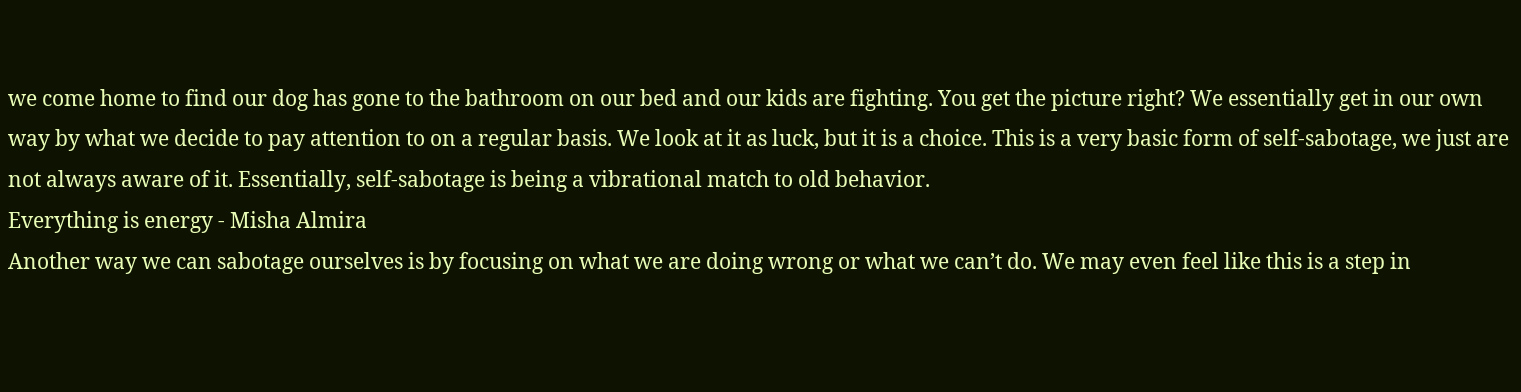we come home to find our dog has gone to the bathroom on our bed and our kids are fighting. You get the picture right? We essentially get in our own way by what we decide to pay attention to on a regular basis. We look at it as luck, but it is a choice. This is a very basic form of self-sabotage, we just are not always aware of it. Essentially, self-sabotage is being a vibrational match to old behavior.
Everything is energy - Misha Almira
Another way we can sabotage ourselves is by focusing on what we are doing wrong or what we can’t do. We may even feel like this is a step in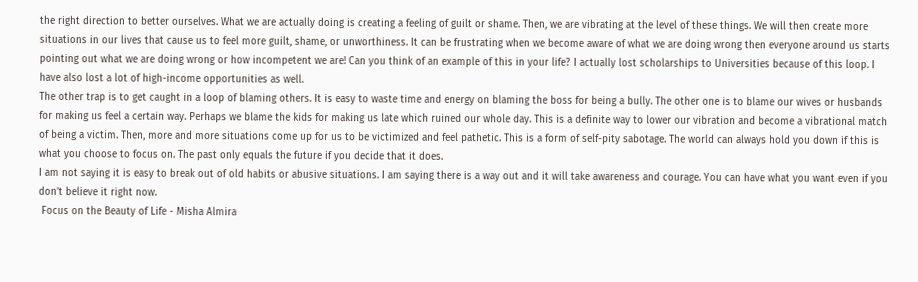the right direction to better ourselves. What we are actually doing is creating a feeling of guilt or shame. Then, we are vibrating at the level of these things. We will then create more situations in our lives that cause us to feel more guilt, shame, or unworthiness. It can be frustrating when we become aware of what we are doing wrong then everyone around us starts pointing out what we are doing wrong or how incompetent we are! Can you think of an example of this in your life? I actually lost scholarships to Universities because of this loop. I have also lost a lot of high-income opportunities as well.
The other trap is to get caught in a loop of blaming others. It is easy to waste time and energy on blaming the boss for being a bully. The other one is to blame our wives or husbands for making us feel a certain way. Perhaps we blame the kids for making us late which ruined our whole day. This is a definite way to lower our vibration and become a vibrational match of being a victim. Then, more and more situations come up for us to be victimized and feel pathetic. This is a form of self-pity sabotage. The world can always hold you down if this is what you choose to focus on. The past only equals the future if you decide that it does.
I am not saying it is easy to break out of old habits or abusive situations. I am saying there is a way out and it will take awareness and courage. You can have what you want even if you don’t believe it right now.
 Focus on the Beauty of Life - Misha Almira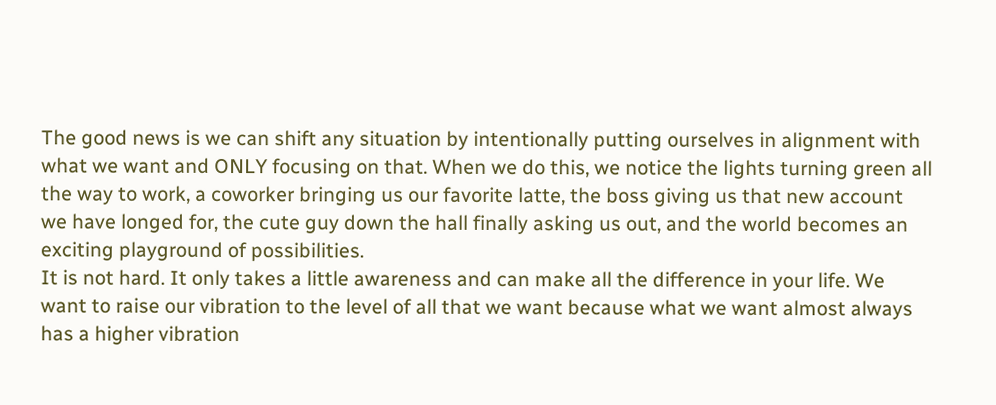The good news is we can shift any situation by intentionally putting ourselves in alignment with what we want and ONLY focusing on that. When we do this, we notice the lights turning green all the way to work, a coworker bringing us our favorite latte, the boss giving us that new account we have longed for, the cute guy down the hall finally asking us out, and the world becomes an exciting playground of possibilities.
It is not hard. It only takes a little awareness and can make all the difference in your life. We want to raise our vibration to the level of all that we want because what we want almost always has a higher vibration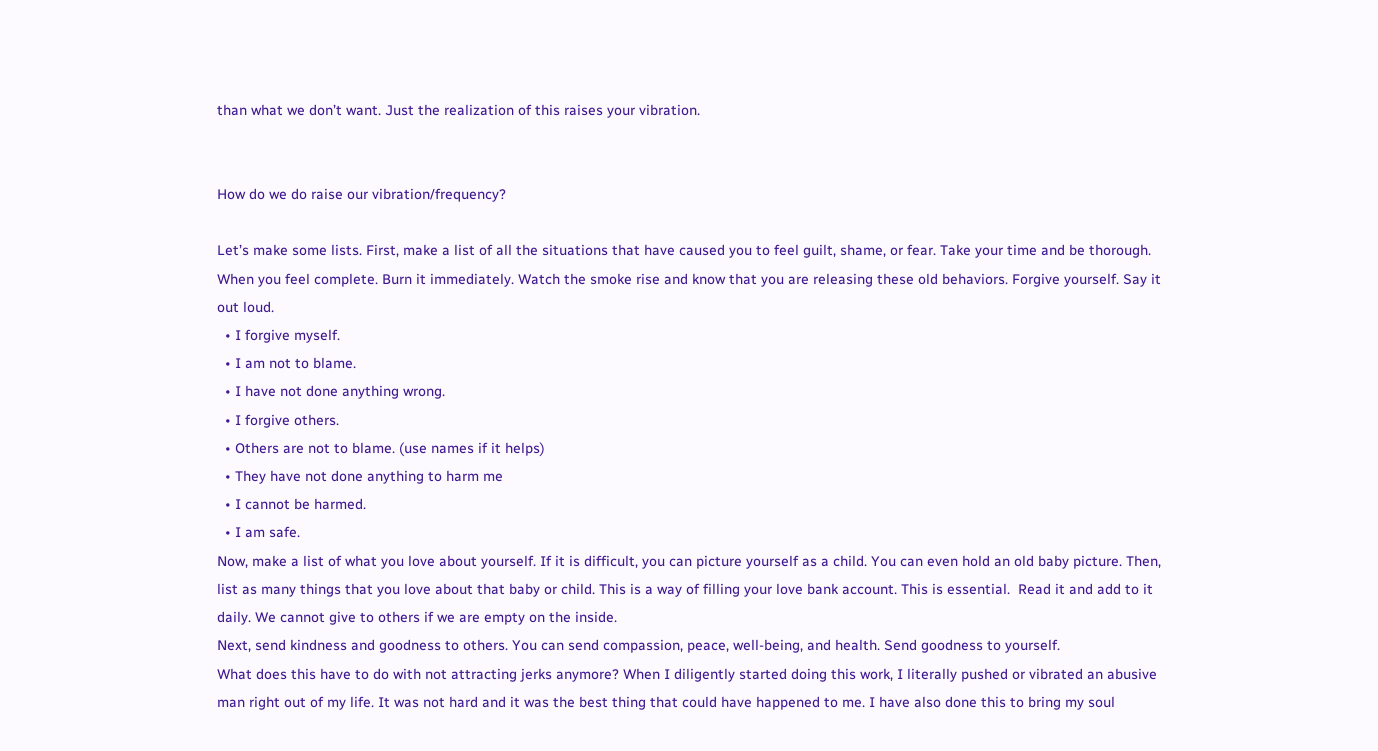than what we don’t want. Just the realization of this raises your vibration.


How do we do raise our vibration/frequency?

Let’s make some lists. First, make a list of all the situations that have caused you to feel guilt, shame, or fear. Take your time and be thorough. When you feel complete. Burn it immediately. Watch the smoke rise and know that you are releasing these old behaviors. Forgive yourself. Say it out loud.
  • I forgive myself.
  • I am not to blame.
  • I have not done anything wrong.
  • I forgive others.
  • Others are not to blame. (use names if it helps)
  • They have not done anything to harm me
  • I cannot be harmed.
  • I am safe.
Now, make a list of what you love about yourself. If it is difficult, you can picture yourself as a child. You can even hold an old baby picture. Then, list as many things that you love about that baby or child. This is a way of filling your love bank account. This is essential.  Read it and add to it daily. We cannot give to others if we are empty on the inside.
Next, send kindness and goodness to others. You can send compassion, peace, well-being, and health. Send goodness to yourself.
What does this have to do with not attracting jerks anymore? When I diligently started doing this work, I literally pushed or vibrated an abusive man right out of my life. It was not hard and it was the best thing that could have happened to me. I have also done this to bring my soul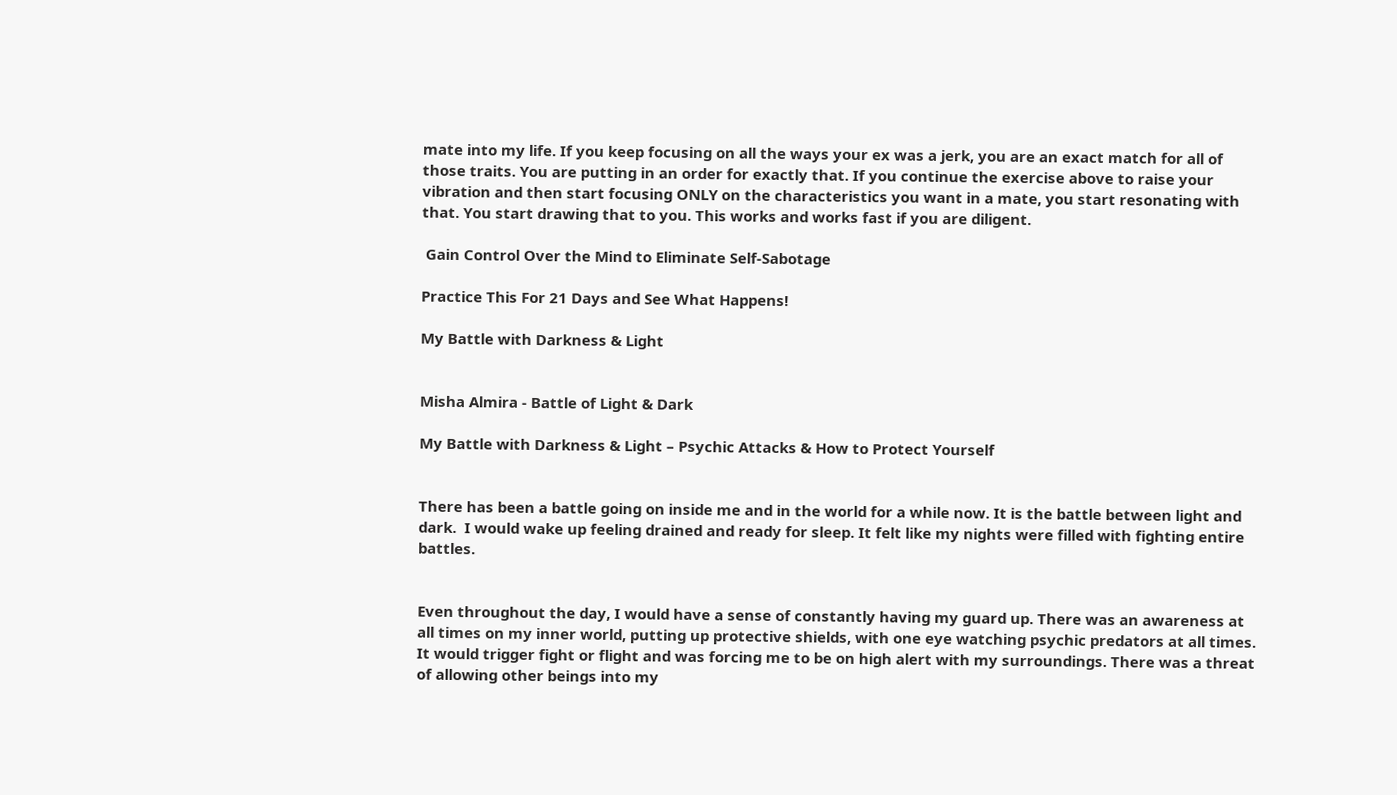mate into my life. If you keep focusing on all the ways your ex was a jerk, you are an exact match for all of those traits. You are putting in an order for exactly that. If you continue the exercise above to raise your vibration and then start focusing ONLY on the characteristics you want in a mate, you start resonating with that. You start drawing that to you. This works and works fast if you are diligent.

 Gain Control Over the Mind to Eliminate Self-Sabotage

Practice This For 21 Days and See What Happens!

My Battle with Darkness & Light


Misha Almira - Battle of Light & Dark

My Battle with Darkness & Light – Psychic Attacks & How to Protect Yourself


There has been a battle going on inside me and in the world for a while now. It is the battle between light and dark.  I would wake up feeling drained and ready for sleep. It felt like my nights were filled with fighting entire battles.


Even throughout the day, I would have a sense of constantly having my guard up. There was an awareness at all times on my inner world, putting up protective shields, with one eye watching psychic predators at all times. It would trigger fight or flight and was forcing me to be on high alert with my surroundings. There was a threat of allowing other beings into my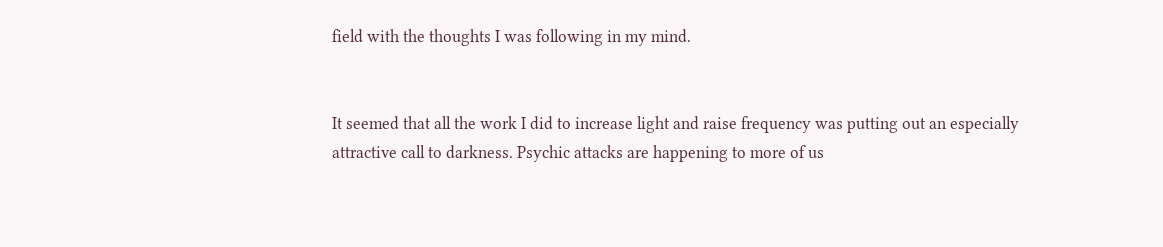field with the thoughts I was following in my mind.


It seemed that all the work I did to increase light and raise frequency was putting out an especially attractive call to darkness. Psychic attacks are happening to more of us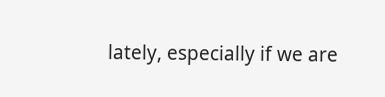lately, especially if we are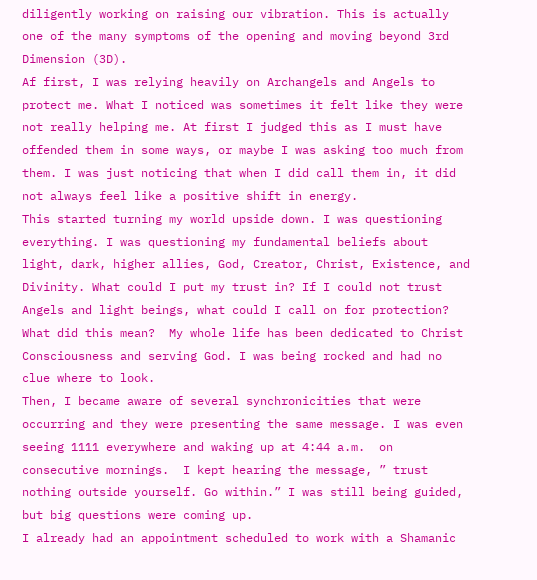diligently working on raising our vibration. This is actually one of the many symptoms of the opening and moving beyond 3rd Dimension (3D).
Af first, I was relying heavily on Archangels and Angels to protect me. What I noticed was sometimes it felt like they were not really helping me. At first I judged this as I must have offended them in some ways, or maybe I was asking too much from them. I was just noticing that when I did call them in, it did not always feel like a positive shift in energy.
This started turning my world upside down. I was questioning everything. I was questioning my fundamental beliefs about light, dark, higher allies, God, Creator, Christ, Existence, and Divinity. What could I put my trust in? If I could not trust Angels and light beings, what could I call on for protection? What did this mean?  My whole life has been dedicated to Christ Consciousness and serving God. I was being rocked and had no clue where to look.
Then, I became aware of several synchronicities that were occurring and they were presenting the same message. I was even seeing 1111 everywhere and waking up at 4:44 a.m.  on consecutive mornings.  I kept hearing the message, ” trust nothing outside yourself. Go within.” I was still being guided, but big questions were coming up.
I already had an appointment scheduled to work with a Shamanic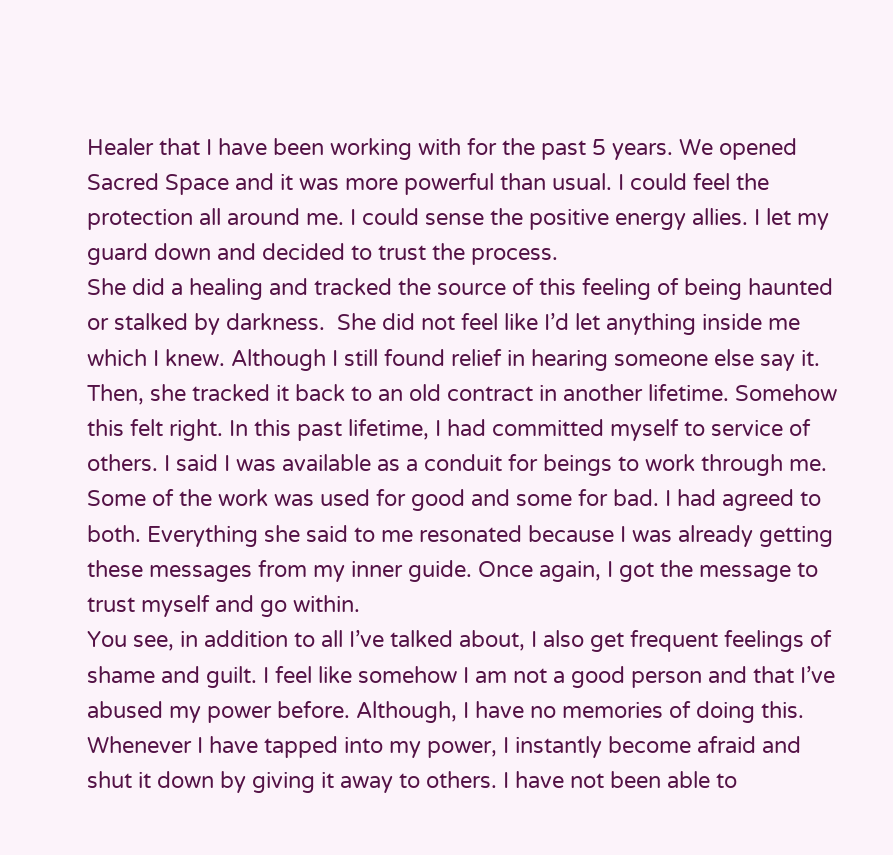Healer that I have been working with for the past 5 years. We opened Sacred Space and it was more powerful than usual. I could feel the protection all around me. I could sense the positive energy allies. I let my guard down and decided to trust the process.
She did a healing and tracked the source of this feeling of being haunted or stalked by darkness.  She did not feel like I’d let anything inside me which I knew. Although I still found relief in hearing someone else say it.
Then, she tracked it back to an old contract in another lifetime. Somehow this felt right. In this past lifetime, I had committed myself to service of others. I said I was available as a conduit for beings to work through me. Some of the work was used for good and some for bad. I had agreed to both. Everything she said to me resonated because I was already getting these messages from my inner guide. Once again, I got the message to trust myself and go within.
You see, in addition to all I’ve talked about, I also get frequent feelings of shame and guilt. I feel like somehow I am not a good person and that I’ve abused my power before. Although, I have no memories of doing this. Whenever I have tapped into my power, I instantly become afraid and shut it down by giving it away to others. I have not been able to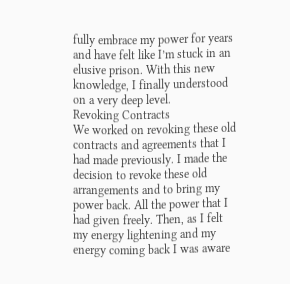fully embrace my power for years and have felt like I’m stuck in an elusive prison. With this new knowledge, I finally understood on a very deep level.
Revoking Contracts
We worked on revoking these old contracts and agreements that I had made previously. I made the decision to revoke these old arrangements and to bring my power back. All the power that I had given freely. Then, as I felt my energy lightening and my energy coming back I was aware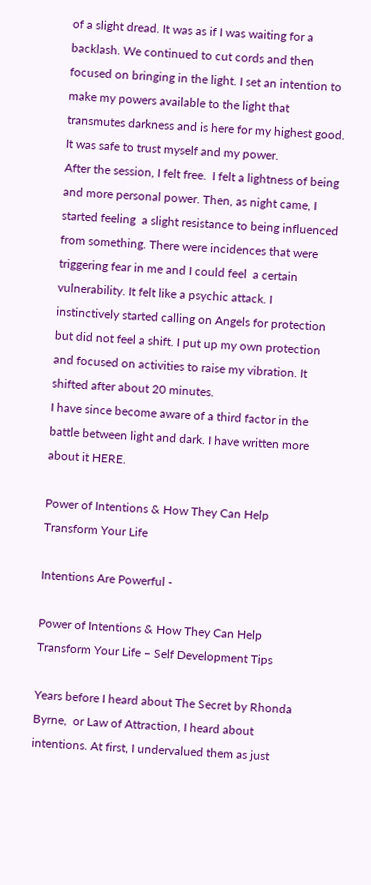of a slight dread. It was as if I was waiting for a backlash. We continued to cut cords and then focused on bringing in the light. I set an intention to make my powers available to the light that transmutes darkness and is here for my highest good. It was safe to trust myself and my power.
After the session, I felt free.  I felt a lightness of being and more personal power. Then, as night came, I started feeling  a slight resistance to being influenced from something. There were incidences that were triggering fear in me and I could feel  a certain vulnerability. It felt like a psychic attack. I instinctively started calling on Angels for protection but did not feel a shift. I put up my own protection and focused on activities to raise my vibration. It shifted after about 20 minutes.
I have since become aware of a third factor in the battle between light and dark. I have written more about it HERE.

Power of Intentions & How They Can Help Transform Your Life

Intentions Are Powerful -

Power of Intentions & How They Can Help Transform Your Life – Self Development Tips

Years before I heard about The Secret by Rhonda Byrne,  or Law of Attraction, I heard about intentions. At first, I undervalued them as just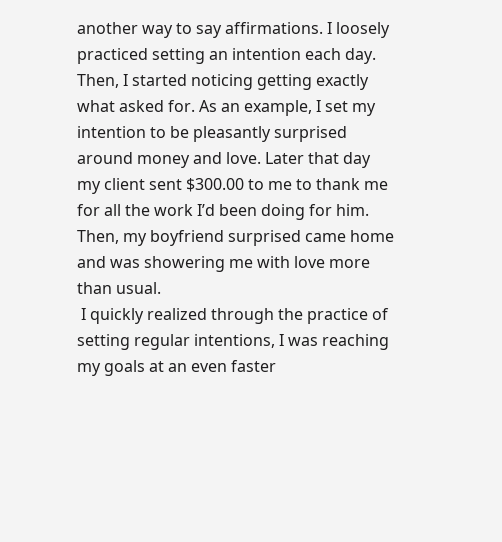another way to say affirmations. I loosely practiced setting an intention each day. Then, I started noticing getting exactly what asked for. As an example, I set my intention to be pleasantly surprised around money and love. Later that day my client sent $300.00 to me to thank me for all the work I’d been doing for him. Then, my boyfriend surprised came home and was showering me with love more than usual.
 I quickly realized through the practice of setting regular intentions, I was reaching my goals at an even faster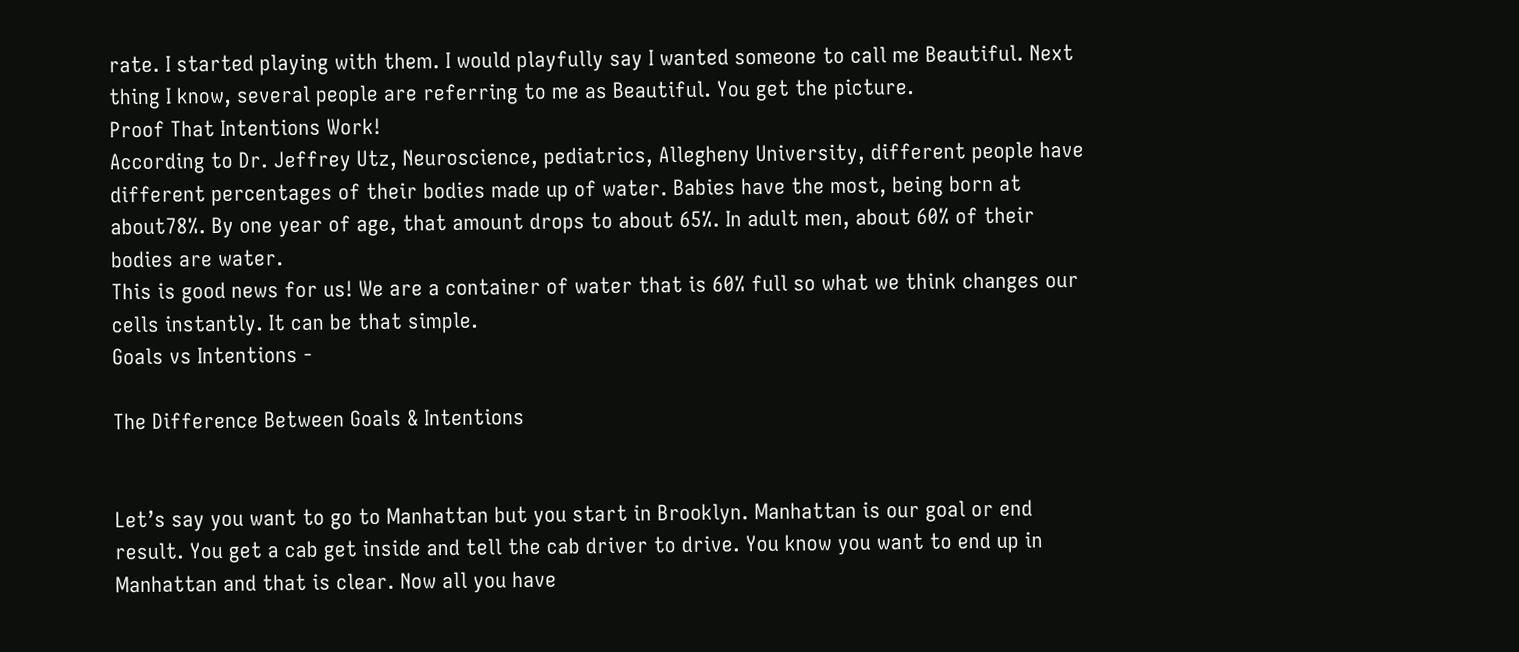rate. I started playing with them. I would playfully say I wanted someone to call me Beautiful. Next thing I know, several people are referring to me as Beautiful. You get the picture.
Proof That Intentions Work!
According to Dr. Jeffrey Utz, Neuroscience, pediatrics, Allegheny University, different people have different percentages of their bodies made up of water. Babies have the most, being born at about78%. By one year of age, that amount drops to about 65%. In adult men, about 60% of their bodies are water.
This is good news for us! We are a container of water that is 60% full so what we think changes our cells instantly. It can be that simple.
Goals vs Intentions -

The Difference Between Goals & Intentions


Let’s say you want to go to Manhattan but you start in Brooklyn. Manhattan is our goal or end result. You get a cab get inside and tell the cab driver to drive. You know you want to end up in Manhattan and that is clear. Now all you have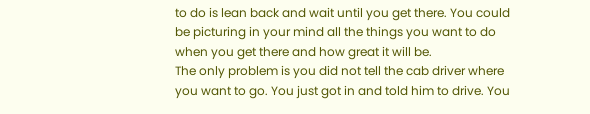to do is lean back and wait until you get there. You could be picturing in your mind all the things you want to do when you get there and how great it will be.
The only problem is you did not tell the cab driver where you want to go. You just got in and told him to drive. You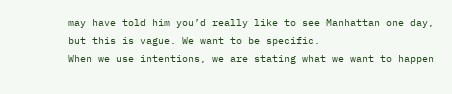may have told him you’d really like to see Manhattan one day, but this is vague. We want to be specific.
When we use intentions, we are stating what we want to happen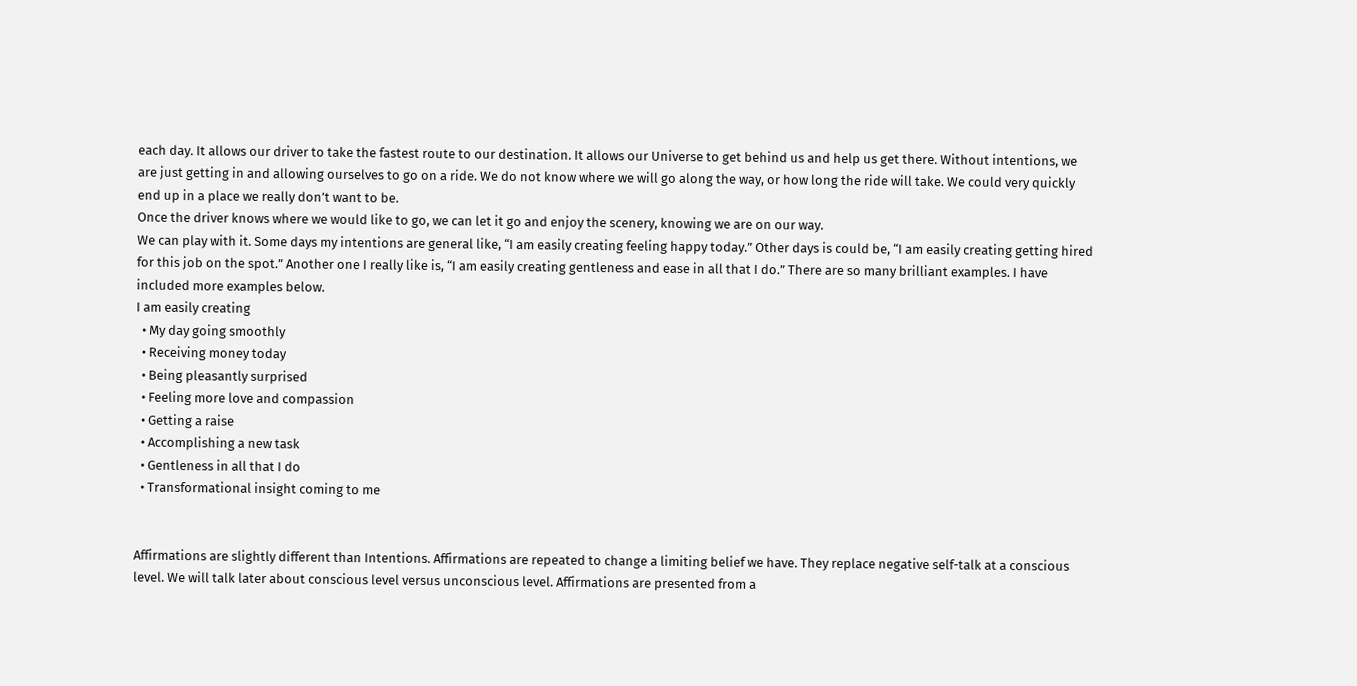each day. It allows our driver to take the fastest route to our destination. It allows our Universe to get behind us and help us get there. Without intentions, we are just getting in and allowing ourselves to go on a ride. We do not know where we will go along the way, or how long the ride will take. We could very quickly end up in a place we really don’t want to be.
Once the driver knows where we would like to go, we can let it go and enjoy the scenery, knowing we are on our way.
We can play with it. Some days my intentions are general like, “I am easily creating feeling happy today.” Other days is could be, “I am easily creating getting hired for this job on the spot.” Another one I really like is, “I am easily creating gentleness and ease in all that I do.” There are so many brilliant examples. I have included more examples below.
I am easily creating
  • My day going smoothly
  • Receiving money today
  • Being pleasantly surprised
  • Feeling more love and compassion
  • Getting a raise
  • Accomplishing a new task
  • Gentleness in all that I do
  • Transformational insight coming to me


Affirmations are slightly different than Intentions. Affirmations are repeated to change a limiting belief we have. They replace negative self-talk at a conscious level. We will talk later about conscious level versus unconscious level. Affirmations are presented from a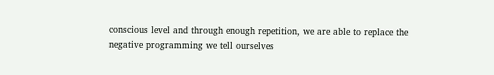conscious level and through enough repetition, we are able to replace the negative programming we tell ourselves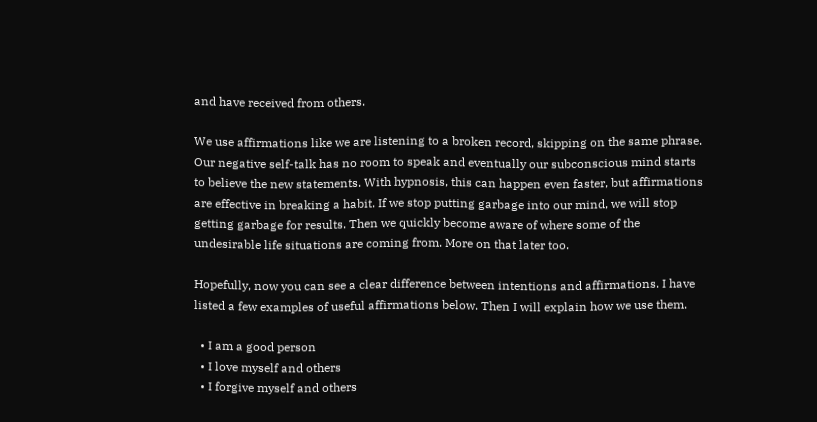and have received from others.

We use affirmations like we are listening to a broken record, skipping on the same phrase. Our negative self-talk has no room to speak and eventually our subconscious mind starts to believe the new statements. With hypnosis, this can happen even faster, but affirmations are effective in breaking a habit. If we stop putting garbage into our mind, we will stop getting garbage for results. Then we quickly become aware of where some of the undesirable life situations are coming from. More on that later too.

Hopefully, now you can see a clear difference between intentions and affirmations. I have listed a few examples of useful affirmations below. Then I will explain how we use them.

  • I am a good person
  • I love myself and others
  • I forgive myself and others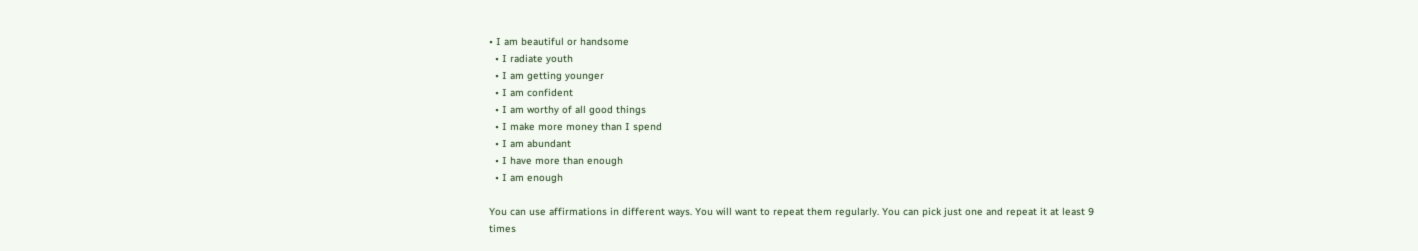• I am beautiful or handsome
  • I radiate youth
  • I am getting younger
  • I am confident
  • I am worthy of all good things
  • I make more money than I spend
  • I am abundant
  • I have more than enough
  • I am enough

You can use affirmations in different ways. You will want to repeat them regularly. You can pick just one and repeat it at least 9 times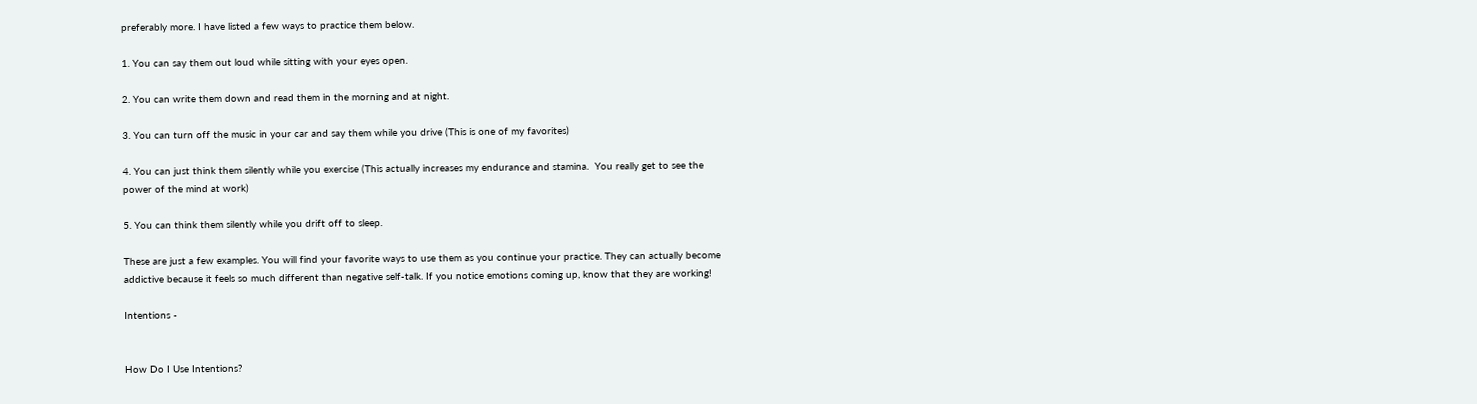preferably more. I have listed a few ways to practice them below.

1. You can say them out loud while sitting with your eyes open.

2. You can write them down and read them in the morning and at night.

3. You can turn off the music in your car and say them while you drive (This is one of my favorites)

4. You can just think them silently while you exercise (This actually increases my endurance and stamina.  You really get to see the power of the mind at work)

5. You can think them silently while you drift off to sleep.

These are just a few examples. You will find your favorite ways to use them as you continue your practice. They can actually become addictive because it feels so much different than negative self-talk. If you notice emotions coming up, know that they are working!

Intentions -


How Do I Use Intentions?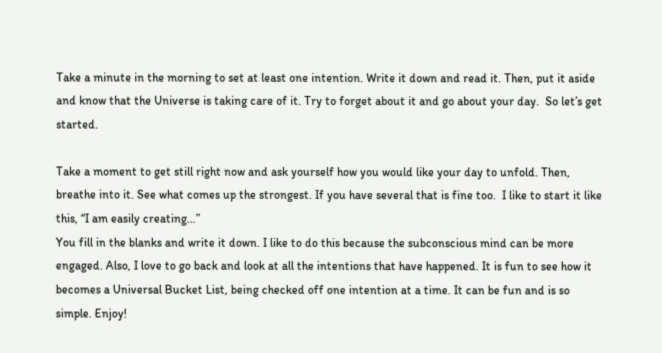Take a minute in the morning to set at least one intention. Write it down and read it. Then, put it aside and know that the Universe is taking care of it. Try to forget about it and go about your day.  So let’s get started.

Take a moment to get still right now and ask yourself how you would like your day to unfold. Then, breathe into it. See what comes up the strongest. If you have several that is fine too.  I like to start it like this, “I am easily creating…”
You fill in the blanks and write it down. I like to do this because the subconscious mind can be more engaged. Also, I love to go back and look at all the intentions that have happened. It is fun to see how it becomes a Universal Bucket List, being checked off one intention at a time. It can be fun and is so simple. Enjoy!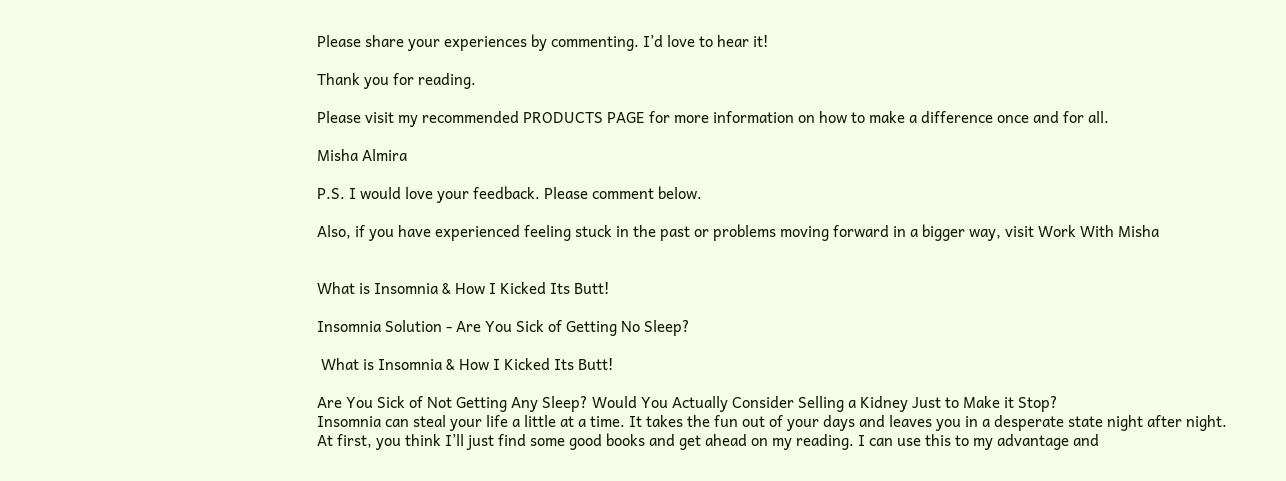Please share your experiences by commenting. I’d love to hear it!

Thank you for reading.

Please visit my recommended PRODUCTS PAGE for more information on how to make a difference once and for all.

Misha Almira

P.S. I would love your feedback. Please comment below.

Also, if you have experienced feeling stuck in the past or problems moving forward in a bigger way, visit Work With Misha


What is Insomnia & How I Kicked Its Butt!

Insomnia Solution - Are You Sick of Getting No Sleep?

 What is Insomnia & How I Kicked Its Butt!

Are You Sick of Not Getting Any Sleep? Would You Actually Consider Selling a Kidney Just to Make it Stop?
Insomnia can steal your life a little at a time. It takes the fun out of your days and leaves you in a desperate state night after night. At first, you think I’ll just find some good books and get ahead on my reading. I can use this to my advantage and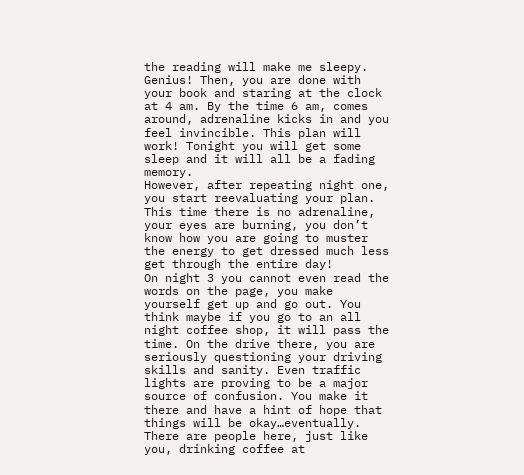the reading will make me sleepy. Genius! Then, you are done with your book and staring at the clock at 4 am. By the time 6 am, comes around, adrenaline kicks in and you feel invincible. This plan will work! Tonight you will get some sleep and it will all be a fading memory.
However, after repeating night one, you start reevaluating your plan. This time there is no adrenaline, your eyes are burning, you don’t know how you are going to muster the energy to get dressed much less get through the entire day!
On night 3 you cannot even read the words on the page, you make yourself get up and go out. You think maybe if you go to an all night coffee shop, it will pass the time. On the drive there, you are seriously questioning your driving skills and sanity. Even traffic lights are proving to be a major source of confusion. You make it there and have a hint of hope that things will be okay…eventually. There are people here, just like you, drinking coffee at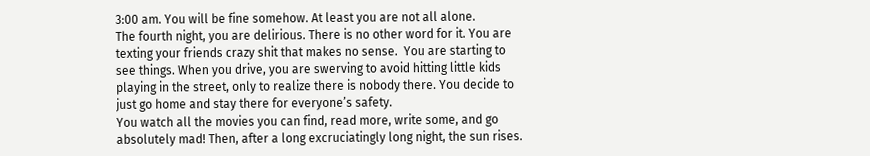3:00 am. You will be fine somehow. At least you are not all alone.
The fourth night, you are delirious. There is no other word for it. You are texting your friends crazy shit that makes no sense.  You are starting to see things. When you drive, you are swerving to avoid hitting little kids playing in the street, only to realize there is nobody there. You decide to just go home and stay there for everyone’s safety.
You watch all the movies you can find, read more, write some, and go absolutely mad! Then, after a long excruciatingly long night, the sun rises.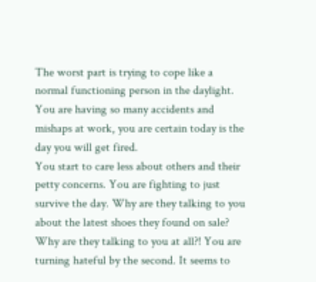The worst part is trying to cope like a normal functioning person in the daylight. You are having so many accidents and mishaps at work, you are certain today is the day you will get fired.
You start to care less about others and their petty concerns. You are fighting to just survive the day. Why are they talking to you about the latest shoes they found on sale? Why are they talking to you at all?! You are turning hateful by the second. It seems to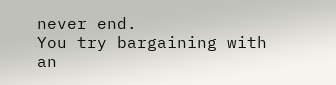never end.
You try bargaining with an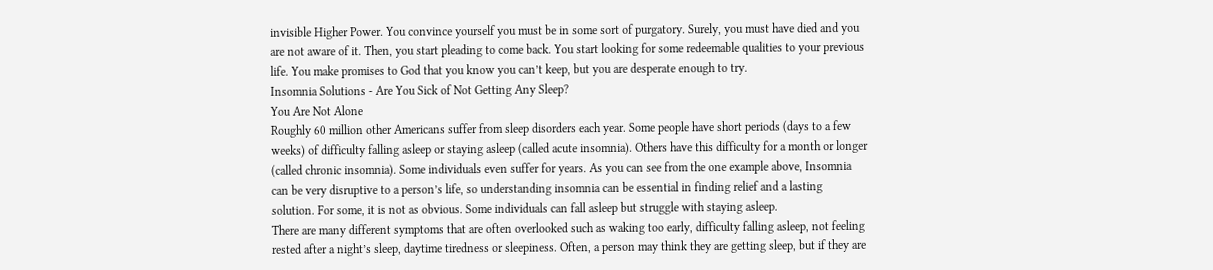invisible Higher Power. You convince yourself you must be in some sort of purgatory. Surely, you must have died and you are not aware of it. Then, you start pleading to come back. You start looking for some redeemable qualities to your previous life. You make promises to God that you know you can’t keep, but you are desperate enough to try.
Insomnia Solutions - Are You Sick of Not Getting Any Sleep?
You Are Not Alone
Roughly 60 million other Americans suffer from sleep disorders each year. Some people have short periods (days to a few weeks) of difficulty falling asleep or staying asleep (called acute insomnia). Others have this difficulty for a month or longer (called chronic insomnia). Some individuals even suffer for years. As you can see from the one example above, Insomnia can be very disruptive to a person’s life, so understanding insomnia can be essential in finding relief and a lasting solution. For some, it is not as obvious. Some individuals can fall asleep but struggle with staying asleep.
There are many different symptoms that are often overlooked such as waking too early, difficulty falling asleep, not feeling rested after a night’s sleep, daytime tiredness or sleepiness. Often, a person may think they are getting sleep, but if they are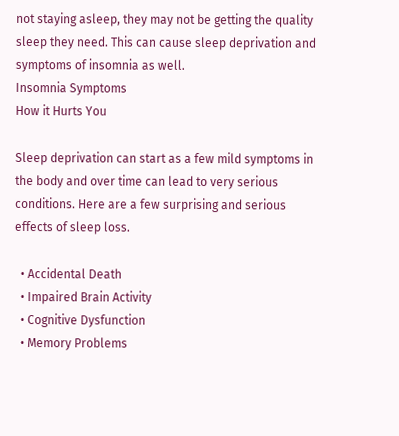not staying asleep, they may not be getting the quality sleep they need. This can cause sleep deprivation and symptoms of insomnia as well.
Insomnia Symptoms
How it Hurts You

Sleep deprivation can start as a few mild symptoms in the body and over time can lead to very serious conditions. Here are a few surprising and serious effects of sleep loss.

  • Accidental Death
  • Impaired Brain Activity
  • Cognitive Dysfunction
  • Memory Problems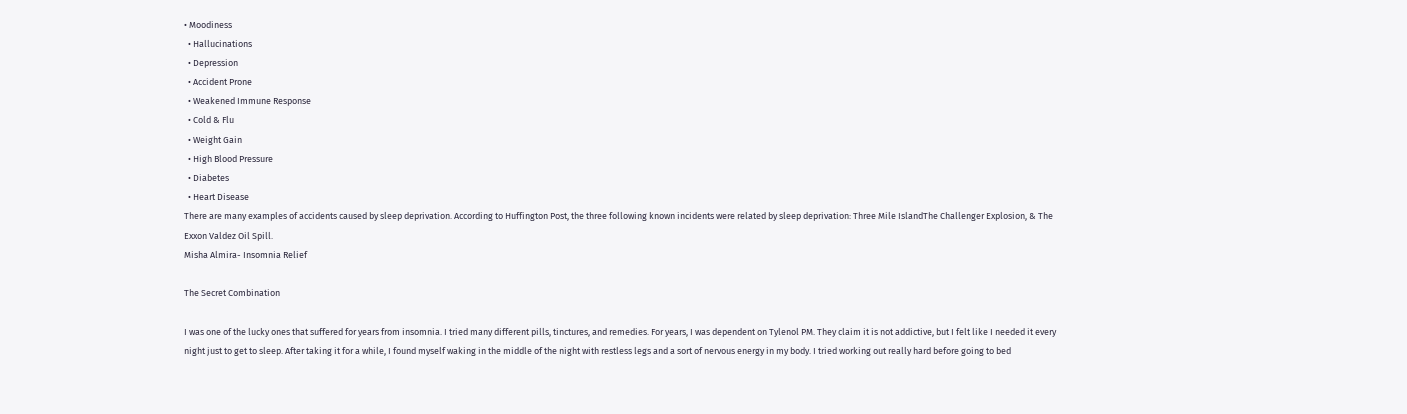• Moodiness
  • Hallucinations
  • Depression
  • Accident Prone
  • Weakened Immune Response
  • Cold & Flu
  • Weight Gain
  • High Blood Pressure
  • Diabetes
  • Heart Disease
There are many examples of accidents caused by sleep deprivation. According to Huffington Post, the three following known incidents were related by sleep deprivation: Three Mile IslandThe Challenger Explosion, & The Exxon Valdez Oil Spill.
Misha Almira- Insomnia Relief

The Secret Combination

I was one of the lucky ones that suffered for years from insomnia. I tried many different pills, tinctures, and remedies. For years, I was dependent on Tylenol PM. They claim it is not addictive, but I felt like I needed it every night just to get to sleep. After taking it for a while, I found myself waking in the middle of the night with restless legs and a sort of nervous energy in my body. I tried working out really hard before going to bed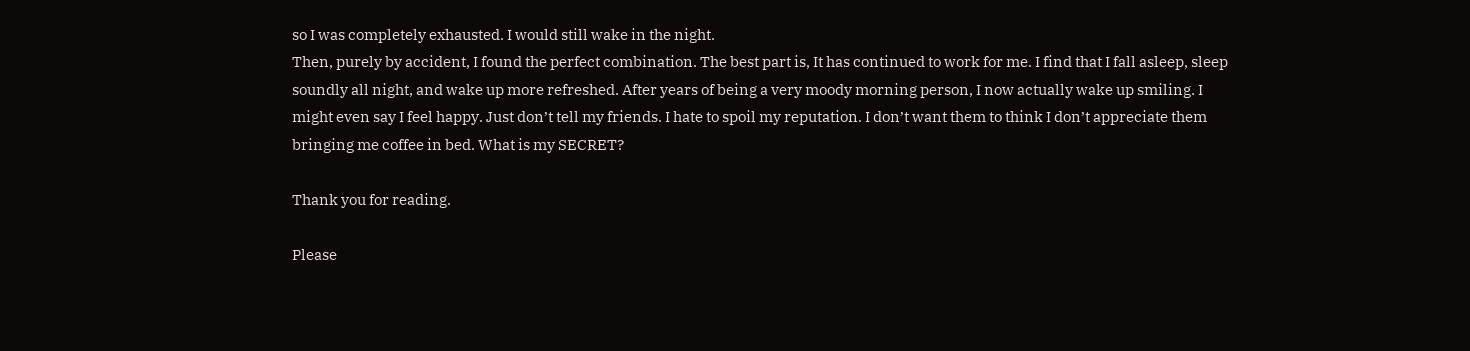so I was completely exhausted. I would still wake in the night.
Then, purely by accident, I found the perfect combination. The best part is, It has continued to work for me. I find that I fall asleep, sleep soundly all night, and wake up more refreshed. After years of being a very moody morning person, I now actually wake up smiling. I might even say I feel happy. Just don’t tell my friends. I hate to spoil my reputation. I don’t want them to think I don’t appreciate them bringing me coffee in bed. What is my SECRET?

Thank you for reading.

Please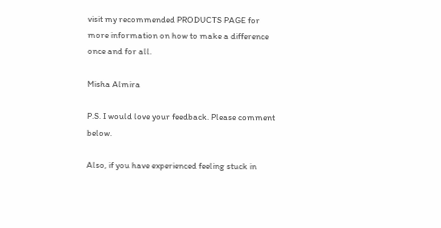visit my recommended PRODUCTS PAGE for more information on how to make a difference once and for all.

Misha Almira

P.S. I would love your feedback. Please comment below.

Also, if you have experienced feeling stuck in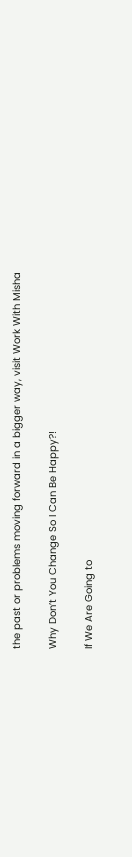the past or problems moving forward in a bigger way, visit Work With Misha

Why Don’t You Change So I Can Be Happy?!

If We Are Going to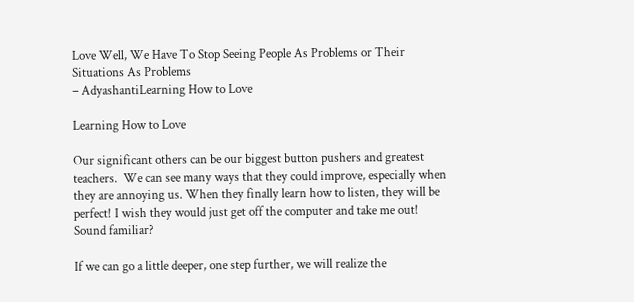Love Well, We Have To Stop Seeing People As Problems or Their Situations As Problems
– AdyashantiLearning How to Love

Learning How to Love

Our significant others can be our biggest button pushers and greatest teachers.  We can see many ways that they could improve, especially when they are annoying us. When they finally learn how to listen, they will be perfect! I wish they would just get off the computer and take me out! Sound familiar?

If we can go a little deeper, one step further, we will realize the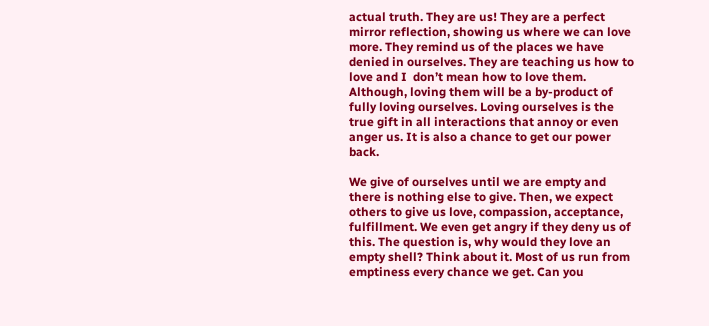actual truth. They are us! They are a perfect mirror reflection, showing us where we can love more. They remind us of the places we have denied in ourselves. They are teaching us how to love and I  don’t mean how to love them. Although, loving them will be a by-product of fully loving ourselves. Loving ourselves is the true gift in all interactions that annoy or even anger us. It is also a chance to get our power back.

We give of ourselves until we are empty and there is nothing else to give. Then, we expect others to give us love, compassion, acceptance, fulfillment. We even get angry if they deny us of this. The question is, why would they love an empty shell? Think about it. Most of us run from emptiness every chance we get. Can you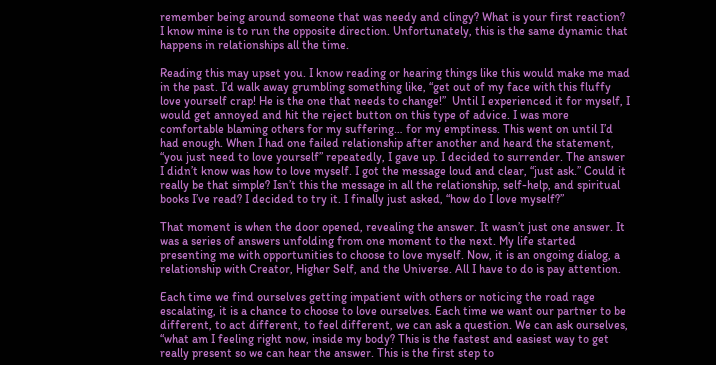remember being around someone that was needy and clingy? What is your first reaction? I know mine is to run the opposite direction. Unfortunately, this is the same dynamic that happens in relationships all the time.

Reading this may upset you. I know reading or hearing things like this would make me mad in the past. I’d walk away grumbling something like, “get out of my face with this fluffy love yourself crap! He is the one that needs to change!”  Until I experienced it for myself, I would get annoyed and hit the reject button on this type of advice. I was more comfortable blaming others for my suffering… for my emptiness. This went on until I’d had enough. When I had one failed relationship after another and heard the statement, “you just need to love yourself” repeatedly, I gave up. I decided to surrender. The answer I didn’t know was how to love myself. I got the message loud and clear, “just ask.” Could it really be that simple? Isn’t this the message in all the relationship, self-help, and spiritual books I’ve read? I decided to try it. I finally just asked, “how do I love myself?”

That moment is when the door opened, revealing the answer. It wasn’t just one answer. It was a series of answers unfolding from one moment to the next. My life started presenting me with opportunities to choose to love myself. Now, it is an ongoing dialog, a relationship with Creator, Higher Self, and the Universe. All I have to do is pay attention.

Each time we find ourselves getting impatient with others or noticing the road rage escalating, it is a chance to choose to love ourselves. Each time we want our partner to be different, to act different, to feel different, we can ask a question. We can ask ourselves, “what am I feeling right now, inside my body? This is the fastest and easiest way to get really present so we can hear the answer. This is the first step to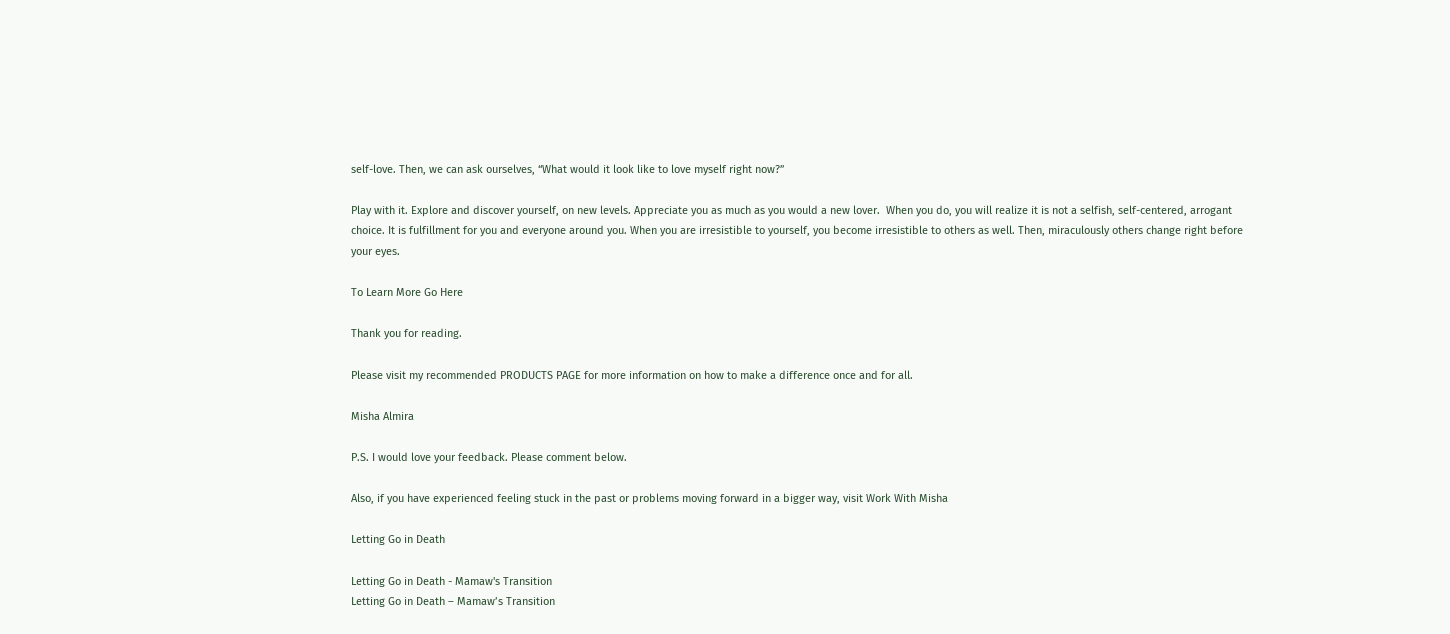self-love. Then, we can ask ourselves, “What would it look like to love myself right now?”

Play with it. Explore and discover yourself, on new levels. Appreciate you as much as you would a new lover.  When you do, you will realize it is not a selfish, self-centered, arrogant choice. It is fulfillment for you and everyone around you. When you are irresistible to yourself, you become irresistible to others as well. Then, miraculously others change right before your eyes.

To Learn More Go Here

Thank you for reading.

Please visit my recommended PRODUCTS PAGE for more information on how to make a difference once and for all.

Misha Almira

P.S. I would love your feedback. Please comment below.

Also, if you have experienced feeling stuck in the past or problems moving forward in a bigger way, visit Work With Misha

Letting Go in Death

Letting Go in Death - Mamaw's Transition
Letting Go in Death – Mamaw’s Transition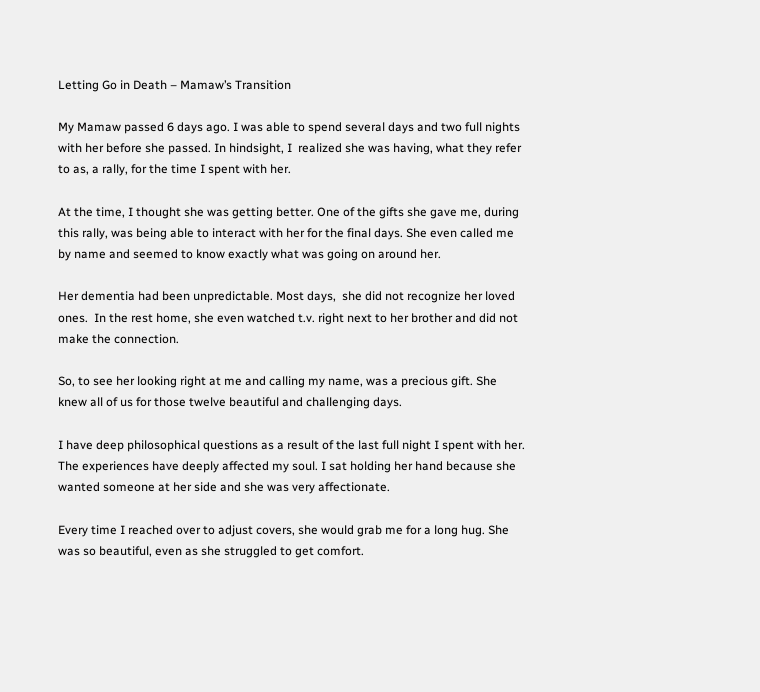Letting Go in Death – Mamaw’s Transition

My Mamaw passed 6 days ago. I was able to spend several days and two full nights with her before she passed. In hindsight, I  realized she was having, what they refer to as, a rally, for the time I spent with her.

At the time, I thought she was getting better. One of the gifts she gave me, during this rally, was being able to interact with her for the final days. She even called me by name and seemed to know exactly what was going on around her.

Her dementia had been unpredictable. Most days,  she did not recognize her loved ones.  In the rest home, she even watched t.v. right next to her brother and did not make the connection.

So, to see her looking right at me and calling my name, was a precious gift. She knew all of us for those twelve beautiful and challenging days.

I have deep philosophical questions as a result of the last full night I spent with her. The experiences have deeply affected my soul. I sat holding her hand because she wanted someone at her side and she was very affectionate.

Every time I reached over to adjust covers, she would grab me for a long hug. She was so beautiful, even as she struggled to get comfort.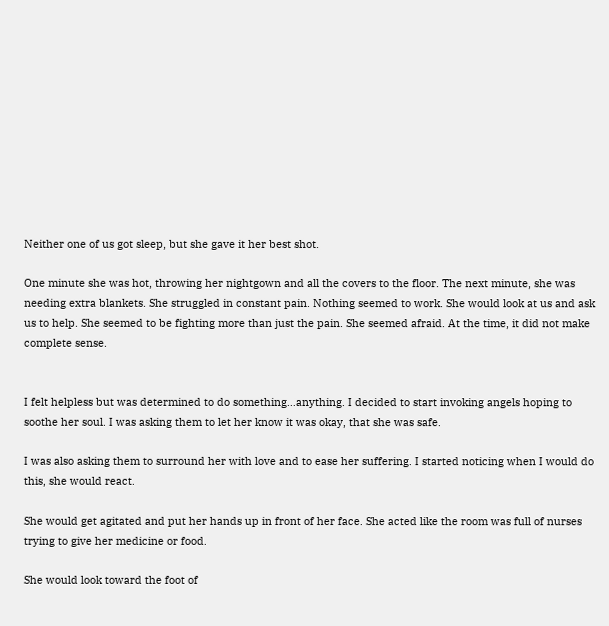Neither one of us got sleep, but she gave it her best shot.

One minute she was hot, throwing her nightgown and all the covers to the floor. The next minute, she was needing extra blankets. She struggled in constant pain. Nothing seemed to work. She would look at us and ask us to help. She seemed to be fighting more than just the pain. She seemed afraid. At the time, it did not make complete sense.


I felt helpless but was determined to do something…anything. I decided to start invoking angels hoping to  soothe her soul. I was asking them to let her know it was okay, that she was safe.

I was also asking them to surround her with love and to ease her suffering. I started noticing when I would do this, she would react.

She would get agitated and put her hands up in front of her face. She acted like the room was full of nurses trying to give her medicine or food.

She would look toward the foot of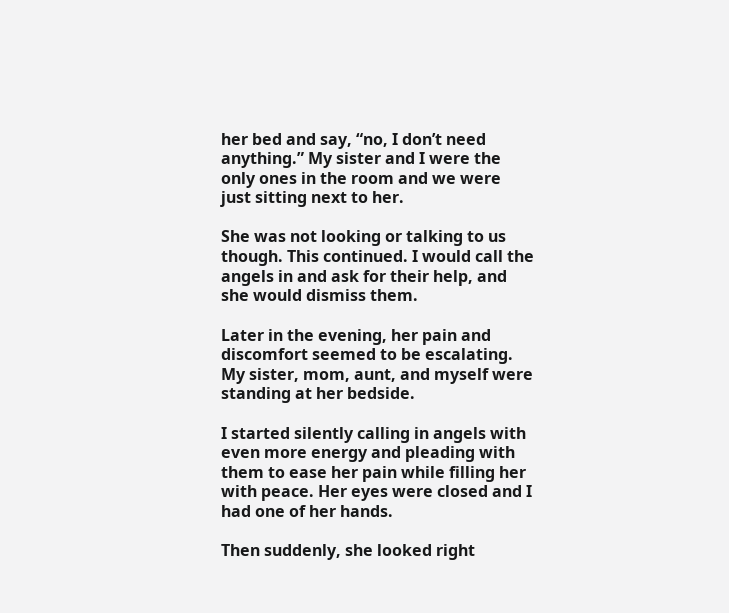her bed and say, “no, I don’t need anything.” My sister and I were the only ones in the room and we were just sitting next to her.

She was not looking or talking to us though. This continued. I would call the angels in and ask for their help, and she would dismiss them.

Later in the evening, her pain and discomfort seemed to be escalating.  My sister, mom, aunt, and myself were standing at her bedside.

I started silently calling in angels with even more energy and pleading with them to ease her pain while filling her with peace. Her eyes were closed and I had one of her hands.

Then suddenly, she looked right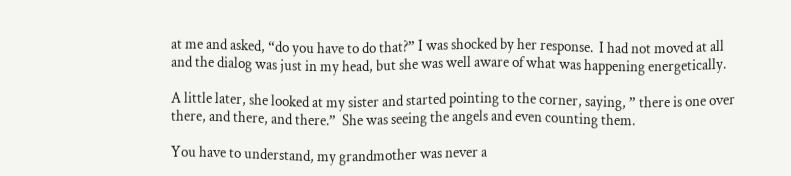at me and asked, “do you have to do that?” I was shocked by her response.  I had not moved at all and the dialog was just in my head, but she was well aware of what was happening energetically.

A little later, she looked at my sister and started pointing to the corner, saying, ” there is one over there, and there, and there.”  She was seeing the angels and even counting them.

You have to understand, my grandmother was never a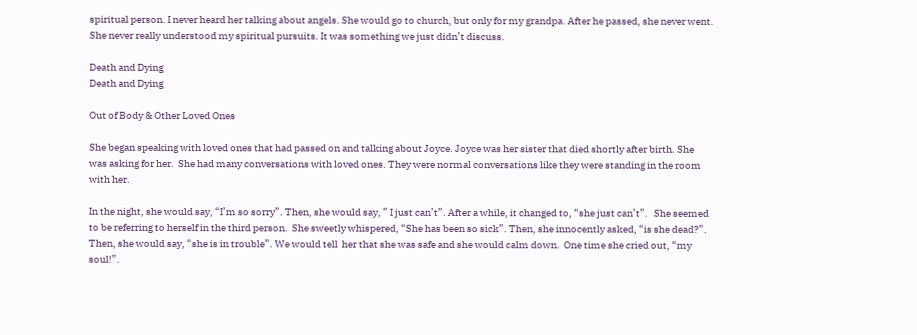spiritual person. I never heard her talking about angels. She would go to church, but only for my grandpa. After he passed, she never went. She never really understood my spiritual pursuits. It was something we just didn’t discuss.

Death and Dying
Death and Dying

Out of Body & Other Loved Ones

She began speaking with loved ones that had passed on and talking about Joyce. Joyce was her sister that died shortly after birth. She was asking for her.  She had many conversations with loved ones. They were normal conversations like they were standing in the room with her.

In the night, she would say, “I’m so sorry”. Then, she would say, ” I just can’t”. After a while, it changed to, “she just can’t”.   She seemed to be referring to herself in the third person.  She sweetly whispered, “She has been so sick”. Then, she innocently asked, “is she dead?”. Then, she would say, “she is in trouble”. We would tell  her that she was safe and she would calm down.  One time she cried out, “my soul!”.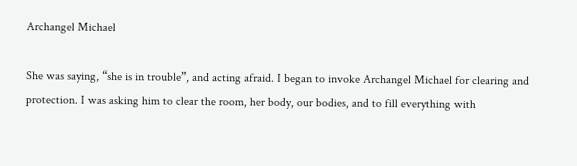Archangel Michael

She was saying, “she is in trouble”, and acting afraid. I began to invoke Archangel Michael for clearing and protection. I was asking him to clear the room, her body, our bodies, and to fill everything with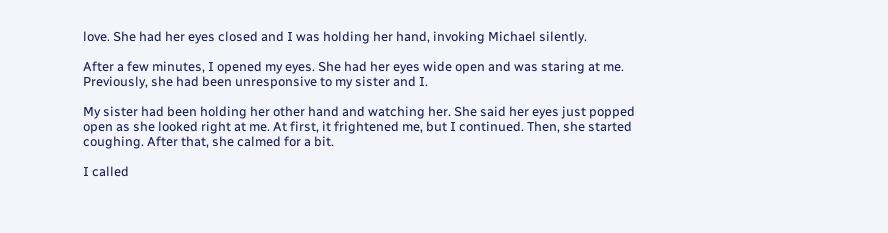love. She had her eyes closed and I was holding her hand, invoking Michael silently.

After a few minutes, I opened my eyes. She had her eyes wide open and was staring at me. Previously, she had been unresponsive to my sister and I.

My sister had been holding her other hand and watching her. She said her eyes just popped open as she looked right at me. At first, it frightened me, but I continued. Then, she started coughing. After that, she calmed for a bit.

I called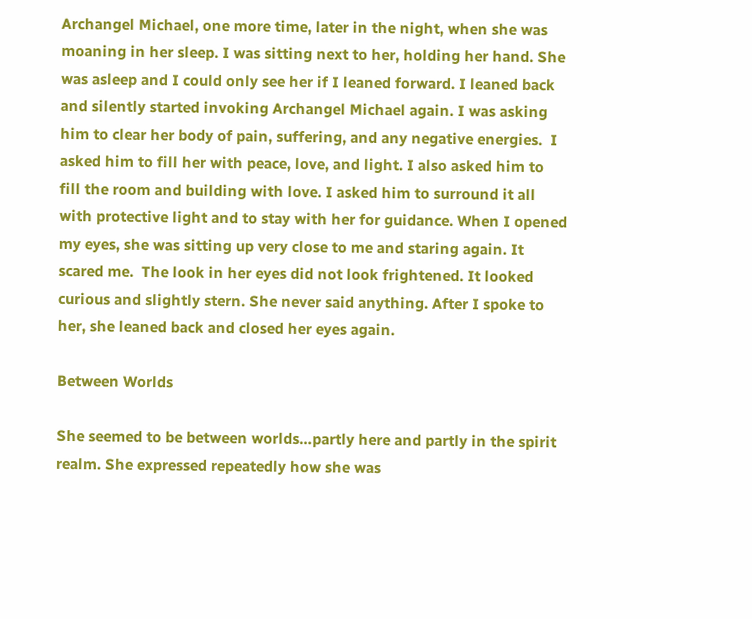Archangel Michael, one more time, later in the night, when she was moaning in her sleep. I was sitting next to her, holding her hand. She was asleep and I could only see her if I leaned forward. I leaned back and silently started invoking Archangel Michael again. I was asking him to clear her body of pain, suffering, and any negative energies.  I asked him to fill her with peace, love, and light. I also asked him to fill the room and building with love. I asked him to surround it all with protective light and to stay with her for guidance. When I opened my eyes, she was sitting up very close to me and staring again. It scared me.  The look in her eyes did not look frightened. It looked curious and slightly stern. She never said anything. After I spoke to her, she leaned back and closed her eyes again.

Between Worlds

She seemed to be between worlds…partly here and partly in the spirit realm. She expressed repeatedly how she was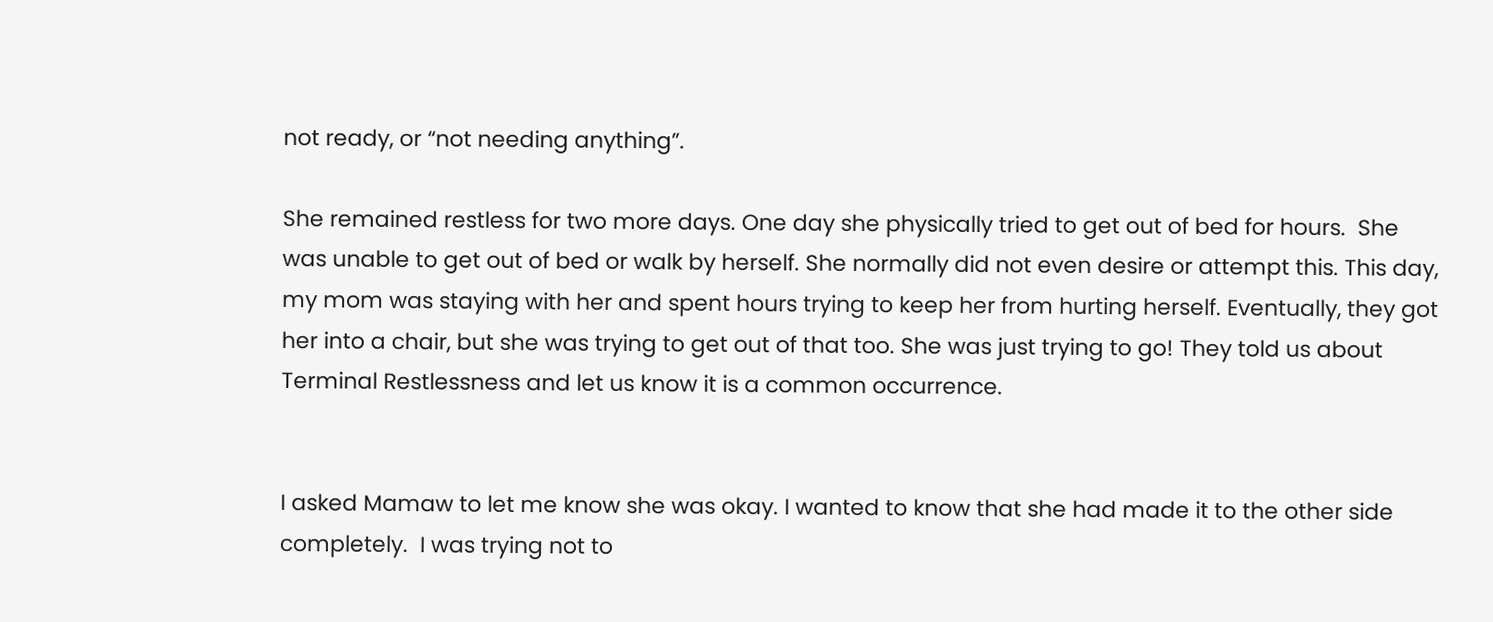not ready, or “not needing anything”.

She remained restless for two more days. One day she physically tried to get out of bed for hours.  She was unable to get out of bed or walk by herself. She normally did not even desire or attempt this. This day, my mom was staying with her and spent hours trying to keep her from hurting herself. Eventually, they got her into a chair, but she was trying to get out of that too. She was just trying to go! They told us about Terminal Restlessness and let us know it is a common occurrence.


I asked Mamaw to let me know she was okay. I wanted to know that she had made it to the other side completely.  I was trying not to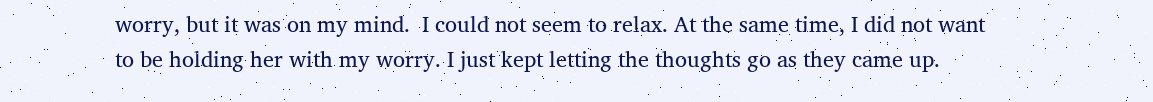worry, but it was on my mind.  I could not seem to relax. At the same time, I did not want to be holding her with my worry. I just kept letting the thoughts go as they came up.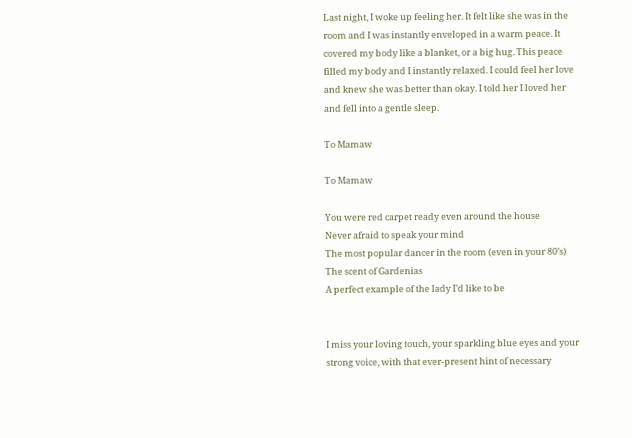Last night, I woke up feeling her. It felt like she was in the room and I was instantly enveloped in a warm peace. It covered my body like a blanket, or a big hug. This peace filled my body and I instantly relaxed. I could feel her love and knew she was better than okay. I told her I loved her and fell into a gentle sleep.

To Mamaw

To Mamaw

You were red carpet ready even around the house
Never afraid to speak your mind
The most popular dancer in the room (even in your 80’s)
The scent of Gardenias
A perfect example of the lady I’d like to be


I miss your loving touch, your sparkling blue eyes and your strong voice, with that ever-present hint of necessary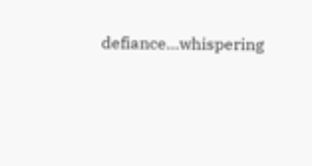defiance…whispering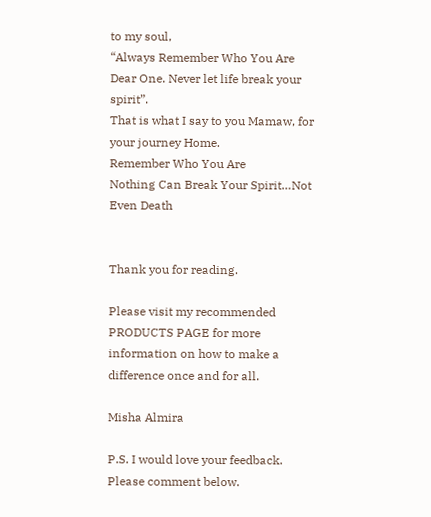to my soul,
“Always Remember Who You Are Dear One. Never let life break your spirit”.
That is what I say to you Mamaw, for your journey Home.
Remember Who You Are
Nothing Can Break Your Spirit…Not Even Death


Thank you for reading.

Please visit my recommended PRODUCTS PAGE for more information on how to make a difference once and for all.

Misha Almira

P.S. I would love your feedback. Please comment below.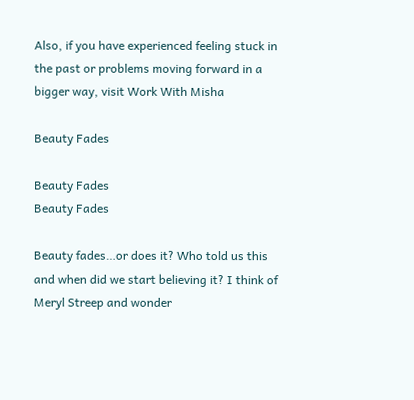Also, if you have experienced feeling stuck in the past or problems moving forward in a bigger way, visit Work With Misha

Beauty Fades

Beauty Fades
Beauty Fades

Beauty fades…or does it? Who told us this and when did we start believing it? I think of Meryl Streep and wonder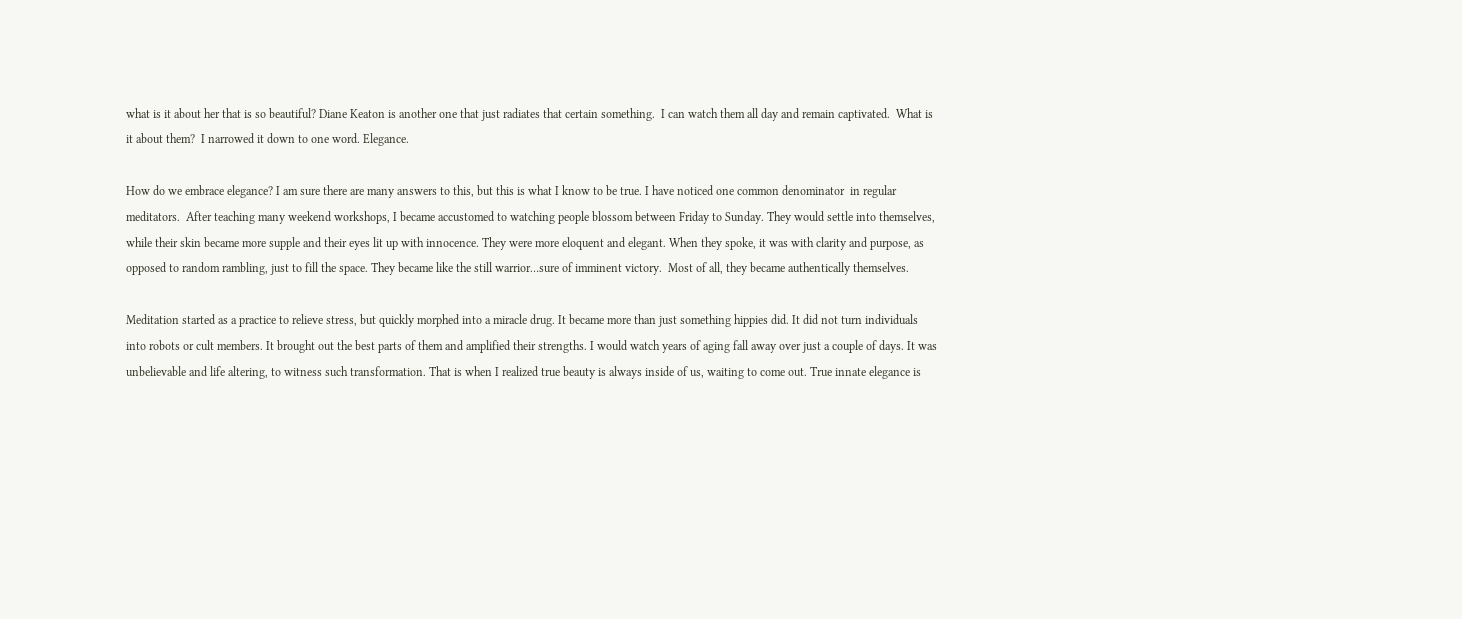what is it about her that is so beautiful? Diane Keaton is another one that just radiates that certain something.  I can watch them all day and remain captivated.  What is it about them?  I narrowed it down to one word. Elegance.

How do we embrace elegance? I am sure there are many answers to this, but this is what I know to be true. I have noticed one common denominator  in regular meditators.  After teaching many weekend workshops, I became accustomed to watching people blossom between Friday to Sunday. They would settle into themselves, while their skin became more supple and their eyes lit up with innocence. They were more eloquent and elegant. When they spoke, it was with clarity and purpose, as opposed to random rambling, just to fill the space. They became like the still warrior…sure of imminent victory.  Most of all, they became authentically themselves.

Meditation started as a practice to relieve stress, but quickly morphed into a miracle drug. It became more than just something hippies did. It did not turn individuals into robots or cult members. It brought out the best parts of them and amplified their strengths. I would watch years of aging fall away over just a couple of days. It was unbelievable and life altering, to witness such transformation. That is when I realized true beauty is always inside of us, waiting to come out. True innate elegance is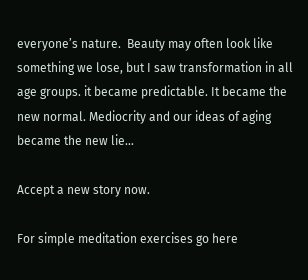everyone’s nature.  Beauty may often look like something we lose, but I saw transformation in all age groups. it became predictable. It became the new normal. Mediocrity and our ideas of aging became the new lie…

Accept a new story now.

For simple meditation exercises go here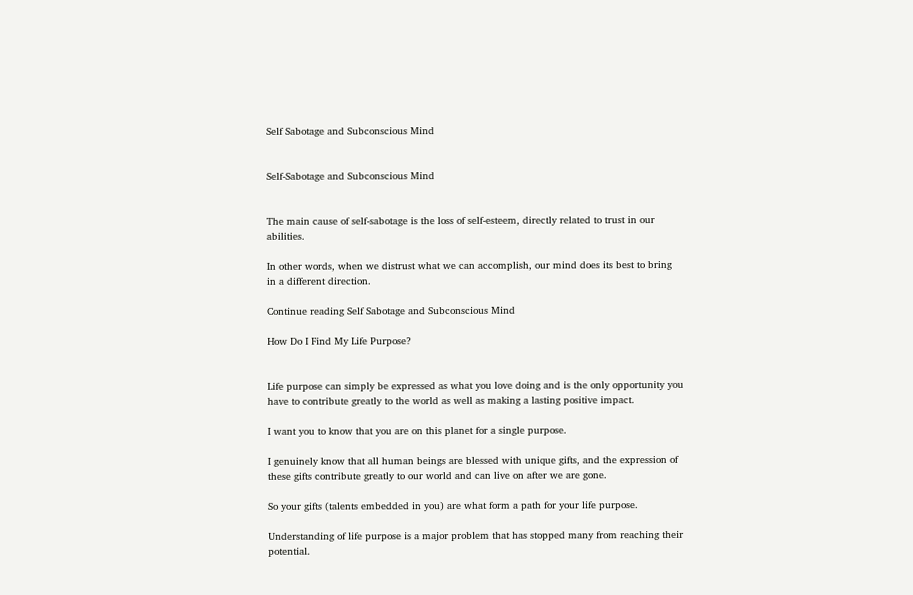Self Sabotage and Subconscious Mind


Self-Sabotage and Subconscious Mind


The main cause of self-sabotage is the loss of self-esteem, directly related to trust in our abilities.

In other words, when we distrust what we can accomplish, our mind does its best to bring in a different direction.

Continue reading Self Sabotage and Subconscious Mind

How Do I Find My Life Purpose?


Life purpose can simply be expressed as what you love doing and is the only opportunity you have to contribute greatly to the world as well as making a lasting positive impact.

I want you to know that you are on this planet for a single purpose.

I genuinely know that all human beings are blessed with unique gifts, and the expression of these gifts contribute greatly to our world and can live on after we are gone.

So your gifts (talents embedded in you) are what form a path for your life purpose.

Understanding of life purpose is a major problem that has stopped many from reaching their potential.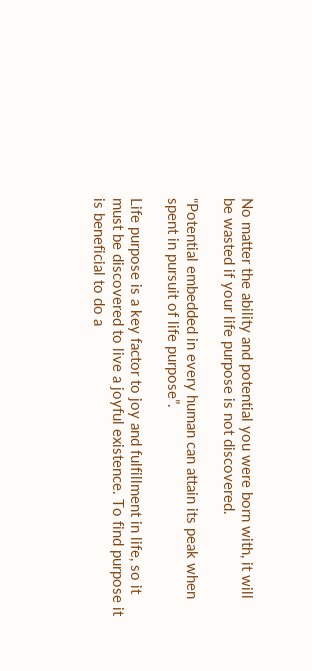No matter the ability and potential you were born with, it will be wasted if your life purpose is not discovered.

“Potential embedded in every human can attain its peak when spent in pursuit of life purpose”.

Life purpose is a key factor to joy and fulfillment in life, so it must be discovered to live a joyful existence. To find purpose it is beneficial to do a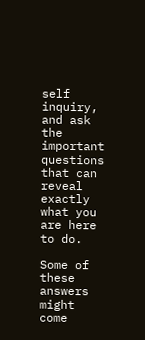self inquiry, and ask the important questions that can reveal exactly what you are here to do.

Some of these answers might come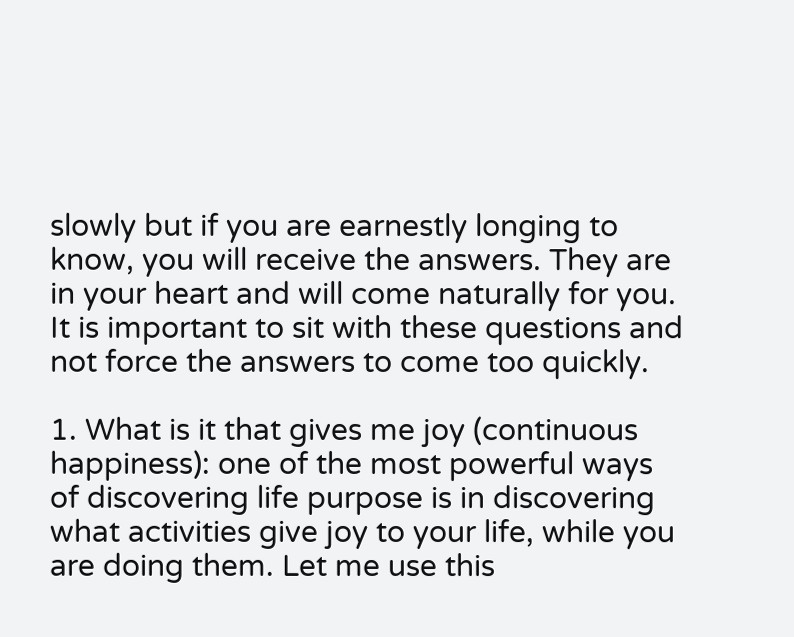slowly but if you are earnestly longing to know, you will receive the answers. They are in your heart and will come naturally for you. It is important to sit with these questions and not force the answers to come too quickly.

1. What is it that gives me joy (continuous happiness): one of the most powerful ways of discovering life purpose is in discovering what activities give joy to your life, while you are doing them. Let me use this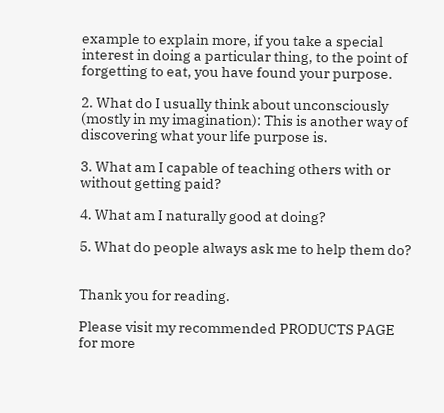example to explain more, if you take a special interest in doing a particular thing, to the point of forgetting to eat, you have found your purpose.

2. What do I usually think about unconsciously (mostly in my imagination): This is another way of discovering what your life purpose is.

3. What am I capable of teaching others with or without getting paid?

4. What am I naturally good at doing?

5. What do people always ask me to help them do?


Thank you for reading.

Please visit my recommended PRODUCTS PAGE for more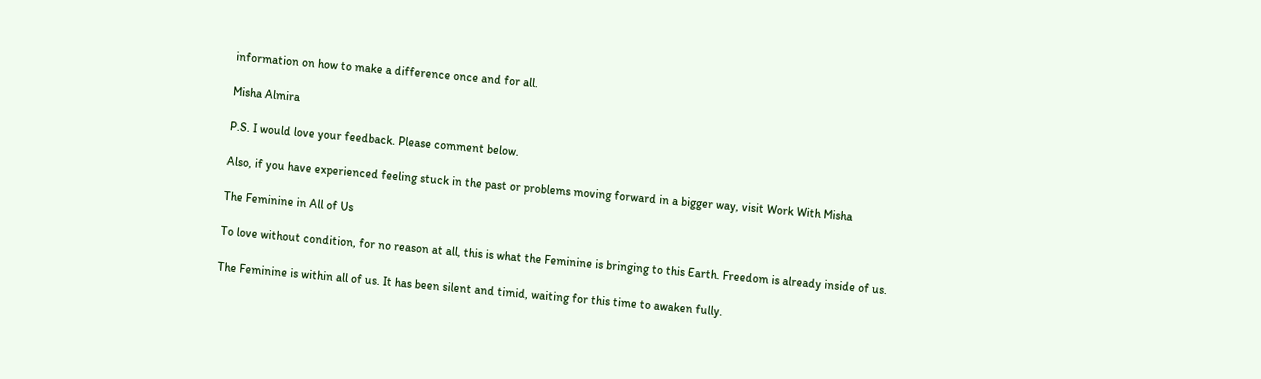information on how to make a difference once and for all.

Misha Almira

P.S. I would love your feedback. Please comment below.

Also, if you have experienced feeling stuck in the past or problems moving forward in a bigger way, visit Work With Misha

The Feminine in All of Us

To love without condition, for no reason at all, this is what the Feminine is bringing to this Earth. Freedom is already inside of us.

The Feminine is within all of us. It has been silent and timid, waiting for this time to awaken fully.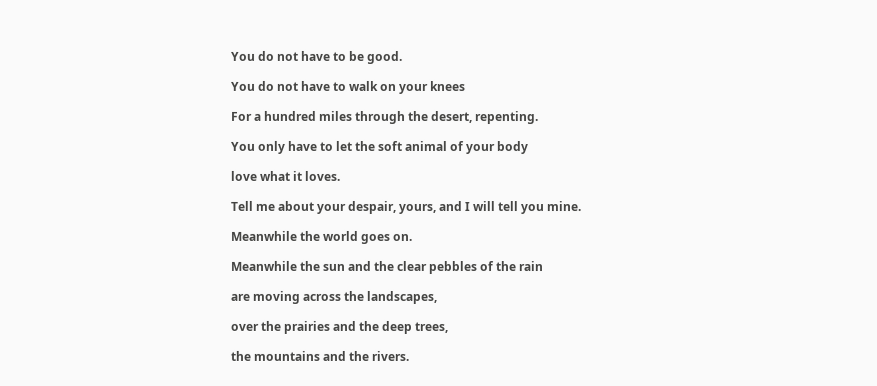You do not have to be good.

You do not have to walk on your knees

For a hundred miles through the desert, repenting.

You only have to let the soft animal of your body

love what it loves.

Tell me about your despair, yours, and I will tell you mine.

Meanwhile the world goes on.

Meanwhile the sun and the clear pebbles of the rain

are moving across the landscapes,

over the prairies and the deep trees,

the mountains and the rivers.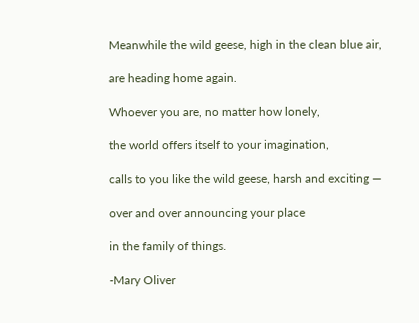Meanwhile the wild geese, high in the clean blue air,

are heading home again.

Whoever you are, no matter how lonely,

the world offers itself to your imagination,

calls to you like the wild geese, harsh and exciting —

over and over announcing your place

in the family of things.

-Mary Oliver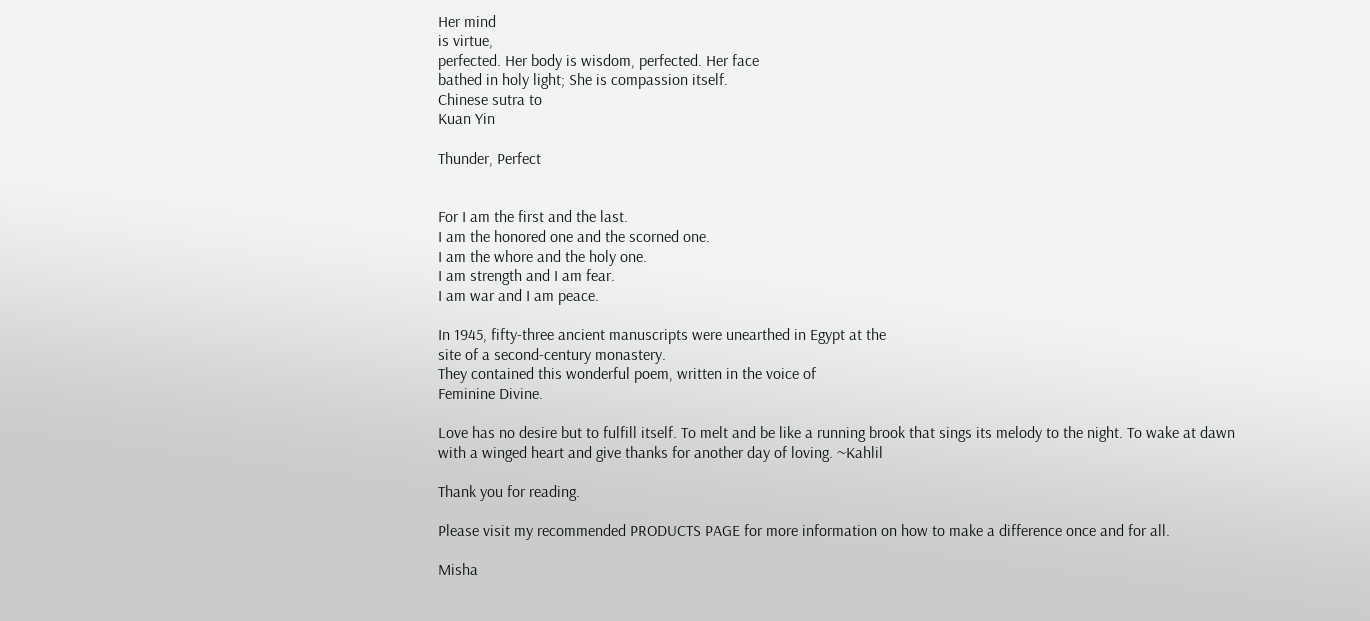Her mind
is virtue,
perfected. Her body is wisdom, perfected. Her face
bathed in holy light; She is compassion itself.
Chinese sutra to
Kuan Yin

Thunder, Perfect


For I am the first and the last.
I am the honored one and the scorned one.
I am the whore and the holy one.
I am strength and I am fear.
I am war and I am peace.

In 1945, fifty-three ancient manuscripts were unearthed in Egypt at the
site of a second-century monastery.
They contained this wonderful poem, written in the voice of
Feminine Divine.

Love has no desire but to fulfill itself. To melt and be like a running brook that sings its melody to the night. To wake at dawn with a winged heart and give thanks for another day of loving. ~Kahlil

Thank you for reading.

Please visit my recommended PRODUCTS PAGE for more information on how to make a difference once and for all.

Misha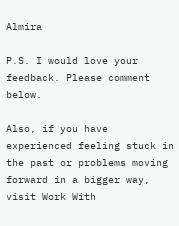Almira

P.S. I would love your feedback. Please comment below.

Also, if you have experienced feeling stuck in the past or problems moving forward in a bigger way, visit Work With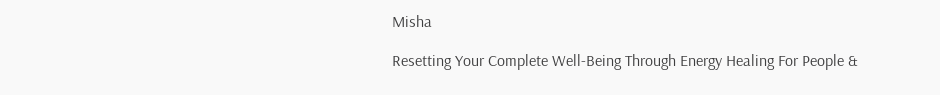Misha

Resetting Your Complete Well-Being Through Energy Healing For People &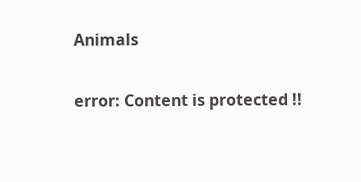Animals

error: Content is protected !!